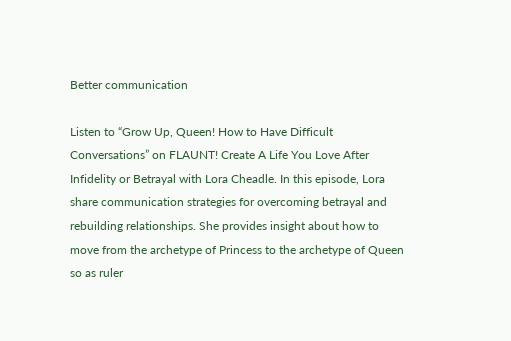Better communication

Listen to “Grow Up, Queen! How to Have Difficult Conversations” on FLAUNT! Create A Life You Love After Infidelity or Betrayal with Lora Cheadle. In this episode, Lora share communication strategies for overcoming betrayal and rebuilding relationships. She provides insight about how to move from the archetype of Princess to the archetype of Queen so as ruler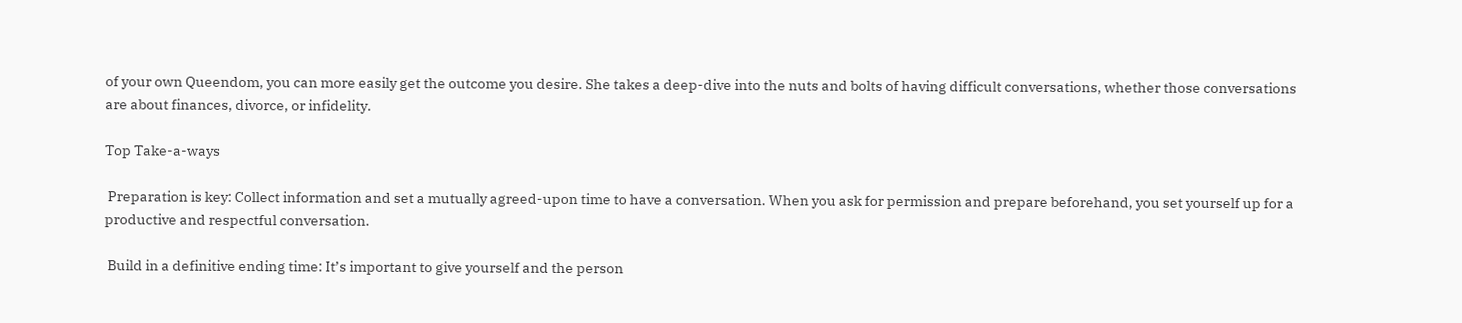of your own Queendom, you can more easily get the outcome you desire. She takes a deep-dive into the nuts and bolts of having difficult conversations, whether those conversations are about finances, divorce, or infidelity.

Top Take-a-ways

 Preparation is key: Collect information and set a mutually agreed-upon time to have a conversation. When you ask for permission and prepare beforehand, you set yourself up for a productive and respectful conversation.

 Build in a definitive ending time: It’s important to give yourself and the person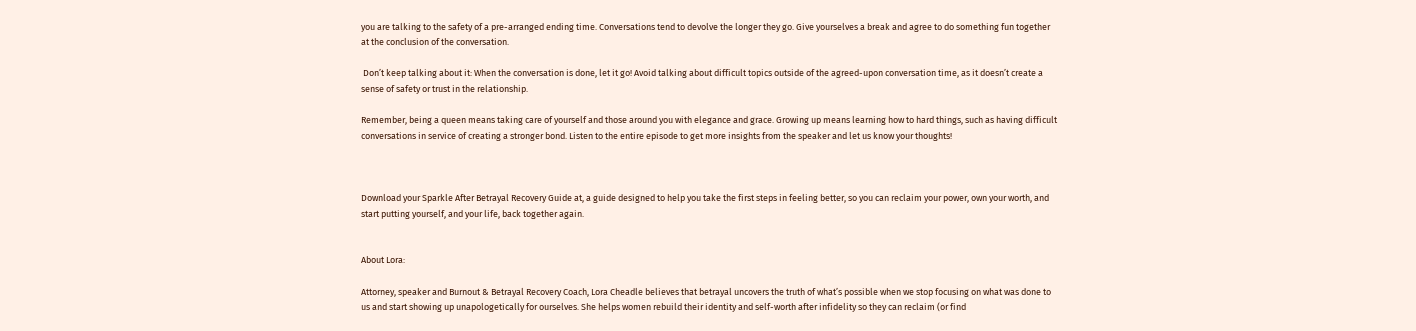you are talking to the safety of a pre-arranged ending time. Conversations tend to devolve the longer they go. Give yourselves a break and agree to do something fun together at the conclusion of the conversation.

 Don’t keep talking about it: When the conversation is done, let it go! Avoid talking about difficult topics outside of the agreed-upon conversation time, as it doesn’t create a sense of safety or trust in the relationship.

Remember, being a queen means taking care of yourself and those around you with elegance and grace. Growing up means learning how to hard things, such as having difficult conversations in service of creating a stronger bond. Listen to the entire episode to get more insights from the speaker and let us know your thoughts!



Download your Sparkle After Betrayal Recovery Guide at, a guide designed to help you take the first steps in feeling better, so you can reclaim your power, own your worth, and start putting yourself, and your life, back together again.


About Lora:

Attorney, speaker and Burnout & Betrayal Recovery Coach, Lora Cheadle believes that betrayal uncovers the truth of what’s possible when we stop focusing on what was done to us and start showing up unapologetically for ourselves. She helps women rebuild their identity and self-worth after infidelity so they can reclaim (or find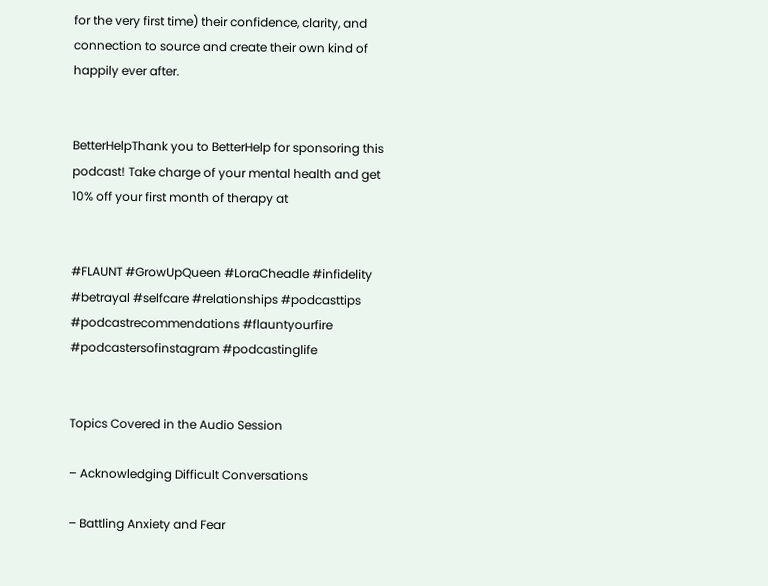for the very first time) their confidence, clarity, and connection to source and create their own kind of happily ever after.


BetterHelpThank you to BetterHelp for sponsoring this podcast! Take charge of your mental health and get 10% off your first month of therapy at


#FLAUNT #GrowUpQueen #LoraCheadle #infidelity #betrayal #selfcare #relationships #podcasttips #podcastrecommendations #flauntyourfire #podcastersofinstagram #podcastinglife


Topics Covered in the Audio Session

– Acknowledging Difficult Conversations

– Battling Anxiety and Fear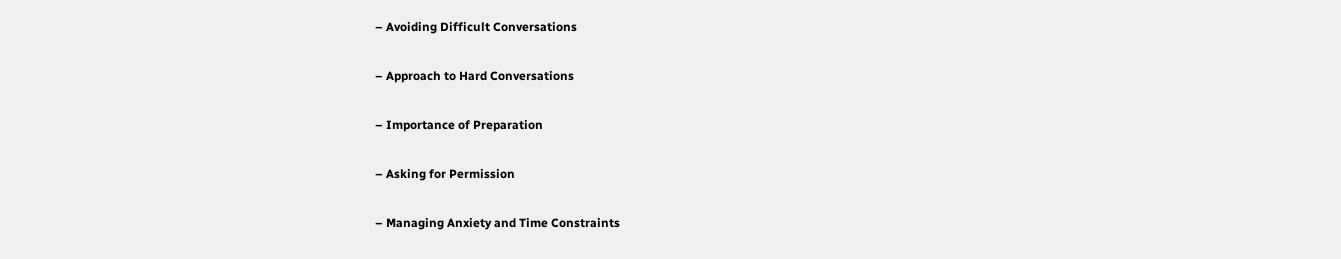– Avoiding Difficult Conversations

– Approach to Hard Conversations

– Importance of Preparation

– Asking for Permission

– Managing Anxiety and Time Constraints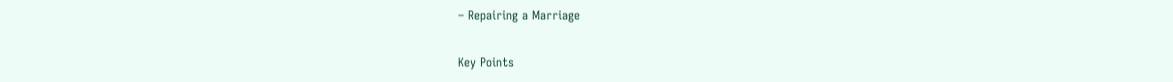– Repairing a Marriage

Key Points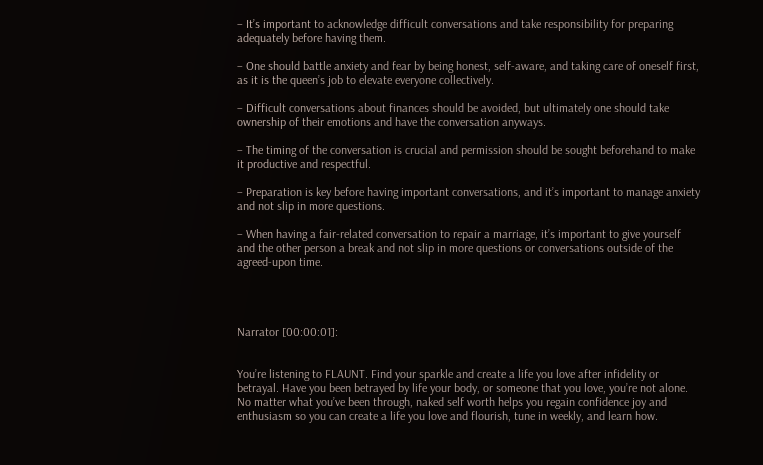– It’s important to acknowledge difficult conversations and take responsibility for preparing adequately before having them.

– One should battle anxiety and fear by being honest, self-aware, and taking care of oneself first, as it is the queen’s job to elevate everyone collectively.

– Difficult conversations about finances should be avoided, but ultimately one should take ownership of their emotions and have the conversation anyways.

– The timing of the conversation is crucial and permission should be sought beforehand to make it productive and respectful.

– Preparation is key before having important conversations, and it’s important to manage anxiety and not slip in more questions.

– When having a fair-related conversation to repair a marriage, it’s important to give yourself and the other person a break and not slip in more questions or conversations outside of the agreed-upon time.




Narrator [00:00:01]:


You’re listening to FLAUNT. Find your sparkle and create a life you love after infidelity or betrayal. Have you been betrayed by life your body, or someone that you love, you’re not alone. No matter what you’ve been through, naked self worth helps you regain confidence joy and enthusiasm so you can create a life you love and flourish, tune in weekly, and learn how.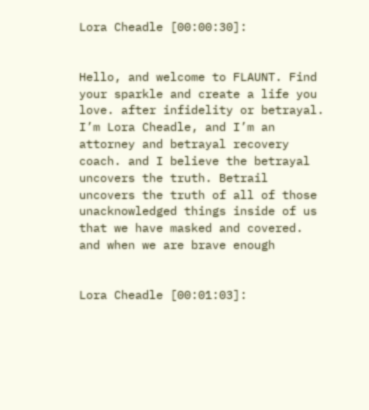Lora Cheadle [00:00:30]:


Hello, and welcome to FLAUNT. Find your sparkle and create a life you love. after infidelity or betrayal. I’m Lora Cheadle, and I’m an attorney and betrayal recovery coach. and I believe the betrayal uncovers the truth. Betrail uncovers the truth of all of those unacknowledged things inside of us that we have masked and covered. and when we are brave enough


Lora Cheadle [00:01:03]: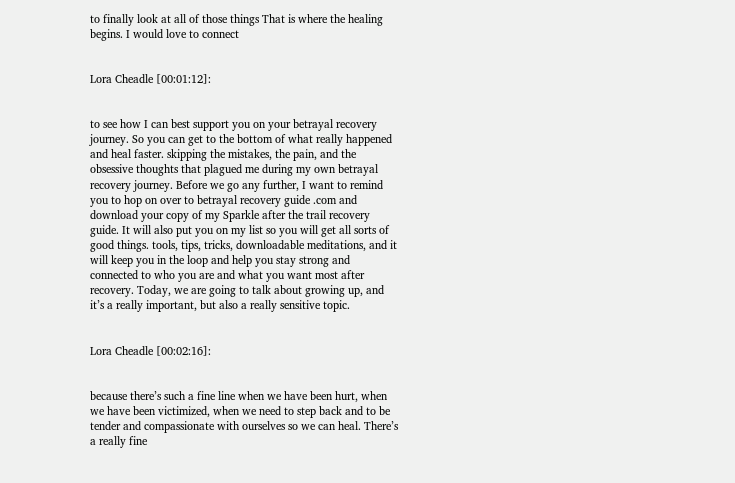to finally look at all of those things That is where the healing begins. I would love to connect


Lora Cheadle [00:01:12]:


to see how I can best support you on your betrayal recovery journey. So you can get to the bottom of what really happened and heal faster. skipping the mistakes, the pain, and the obsessive thoughts that plagued me during my own betrayal recovery journey. Before we go any further, I want to remind you to hop on over to betrayal recovery guide .com and download your copy of my Sparkle after the trail recovery guide. It will also put you on my list so you will get all sorts of good things. tools, tips, tricks, downloadable meditations, and it will keep you in the loop and help you stay strong and connected to who you are and what you want most after recovery. Today, we are going to talk about growing up, and it’s a really important, but also a really sensitive topic.


Lora Cheadle [00:02:16]:


because there’s such a fine line when we have been hurt, when we have been victimized, when we need to step back and to be tender and compassionate with ourselves so we can heal. There’s a really fine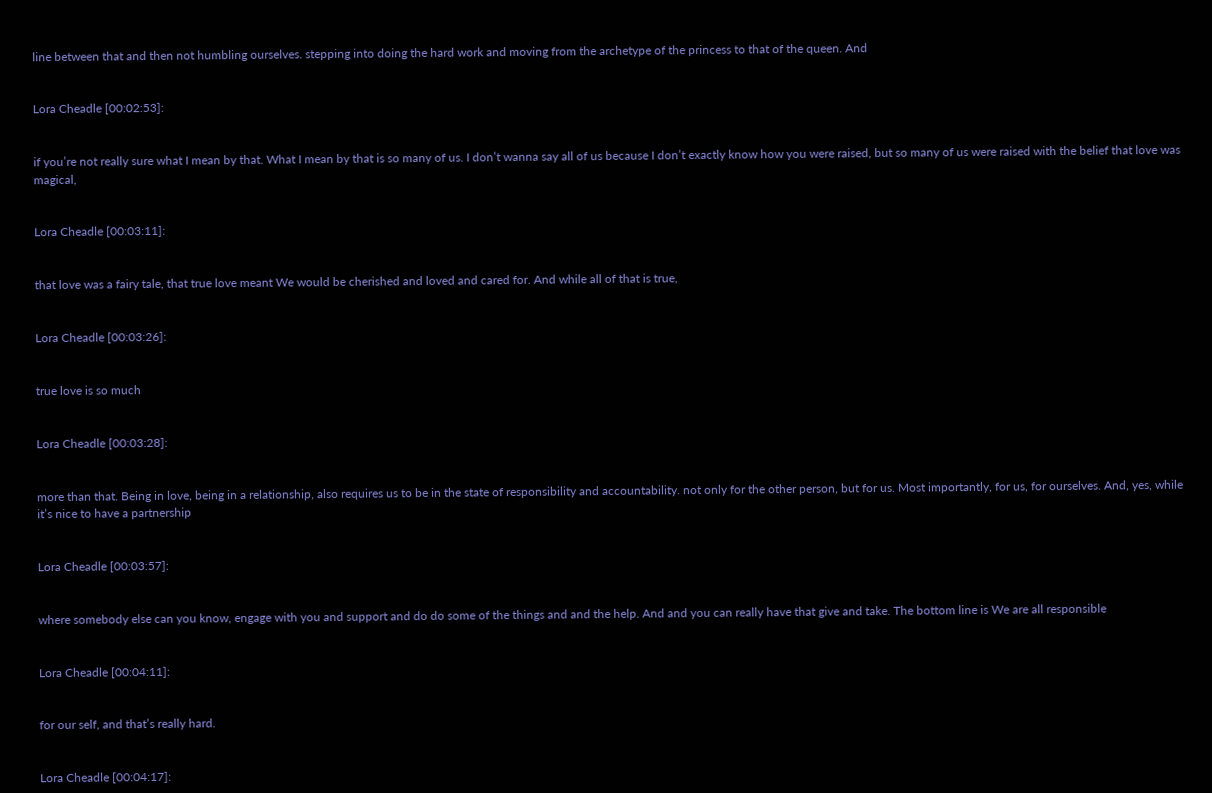line between that and then not humbling ourselves. stepping into doing the hard work and moving from the archetype of the princess to that of the queen. And


Lora Cheadle [00:02:53]:


if you’re not really sure what I mean by that. What I mean by that is so many of us. I don’t wanna say all of us because I don’t exactly know how you were raised, but so many of us were raised with the belief that love was magical,


Lora Cheadle [00:03:11]:


that love was a fairy tale, that true love meant We would be cherished and loved and cared for. And while all of that is true,


Lora Cheadle [00:03:26]:


true love is so much


Lora Cheadle [00:03:28]:


more than that. Being in love, being in a relationship, also requires us to be in the state of responsibility and accountability. not only for the other person, but for us. Most importantly, for us, for ourselves. And, yes, while it’s nice to have a partnership


Lora Cheadle [00:03:57]:


where somebody else can you know, engage with you and support and do do some of the things and and the help. And and you can really have that give and take. The bottom line is We are all responsible


Lora Cheadle [00:04:11]:


for our self, and that’s really hard.


Lora Cheadle [00:04:17]: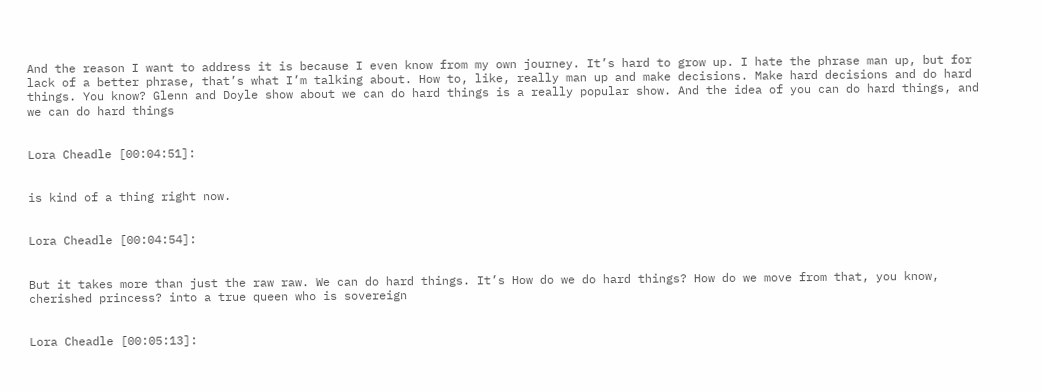And the reason I want to address it is because I even know from my own journey. It’s hard to grow up. I hate the phrase man up, but for lack of a better phrase, that’s what I’m talking about. How to, like, really man up and make decisions. Make hard decisions and do hard things. You know? Glenn and Doyle show about we can do hard things is a really popular show. And the idea of you can do hard things, and we can do hard things


Lora Cheadle [00:04:51]:


is kind of a thing right now.


Lora Cheadle [00:04:54]:


But it takes more than just the raw raw. We can do hard things. It’s How do we do hard things? How do we move from that, you know, cherished princess? into a true queen who is sovereign


Lora Cheadle [00:05:13]: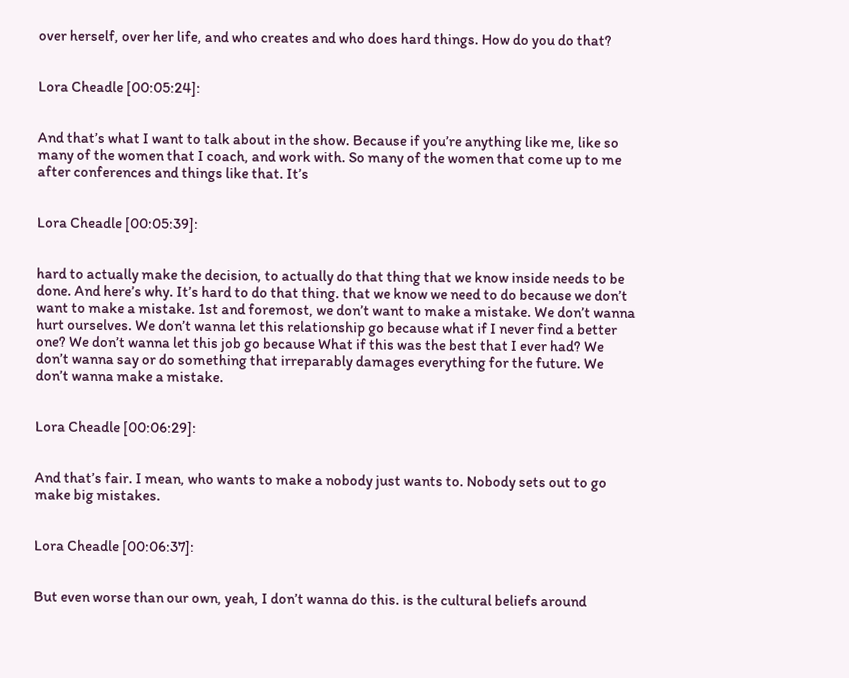over herself, over her life, and who creates and who does hard things. How do you do that?


Lora Cheadle [00:05:24]:


And that’s what I want to talk about in the show. Because if you’re anything like me, like so many of the women that I coach, and work with. So many of the women that come up to me after conferences and things like that. It’s


Lora Cheadle [00:05:39]:


hard to actually make the decision, to actually do that thing that we know inside needs to be done. And here’s why. It’s hard to do that thing. that we know we need to do because we don’t want to make a mistake. 1st and foremost, we don’t want to make a mistake. We don’t wanna hurt ourselves. We don’t wanna let this relationship go because what if I never find a better one? We don’t wanna let this job go because What if this was the best that I ever had? We don’t wanna say or do something that irreparably damages everything for the future. We don’t wanna make a mistake.


Lora Cheadle [00:06:29]:


And that’s fair. I mean, who wants to make a nobody just wants to. Nobody sets out to go make big mistakes.


Lora Cheadle [00:06:37]:


But even worse than our own, yeah, I don’t wanna do this. is the cultural beliefs around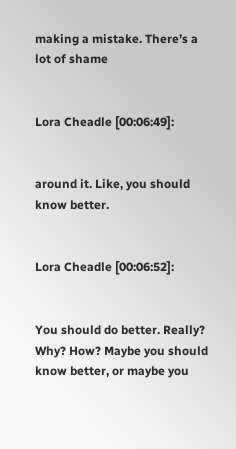making a mistake. There’s a lot of shame


Lora Cheadle [00:06:49]:


around it. Like, you should know better.


Lora Cheadle [00:06:52]:


You should do better. Really? Why? How? Maybe you should know better, or maybe you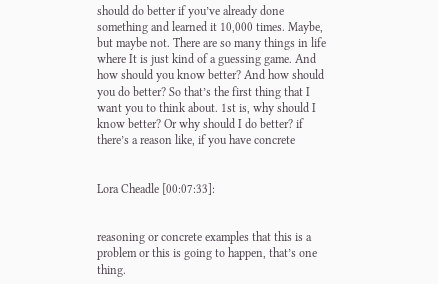should do better if you’ve already done something and learned it 10,000 times. Maybe, but maybe not. There are so many things in life where It is just kind of a guessing game. And how should you know better? And how should you do better? So that’s the first thing that I want you to think about. 1st is, why should I know better? Or why should I do better? if there’s a reason like, if you have concrete


Lora Cheadle [00:07:33]:


reasoning or concrete examples that this is a problem or this is going to happen, that’s one thing.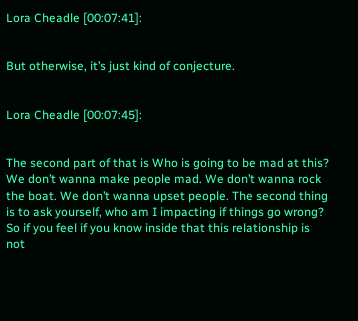Lora Cheadle [00:07:41]:


But otherwise, it’s just kind of conjecture.


Lora Cheadle [00:07:45]:


The second part of that is Who is going to be mad at this? We don’t wanna make people mad. We don’t wanna rock the boat. We don’t wanna upset people. The second thing is to ask yourself, who am I impacting if things go wrong? So if you feel if you know inside that this relationship is not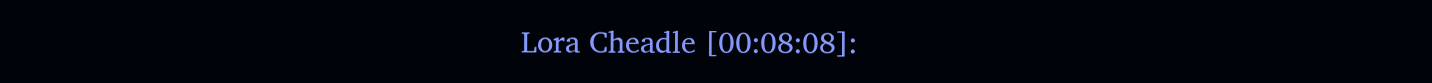Lora Cheadle [00:08:08]: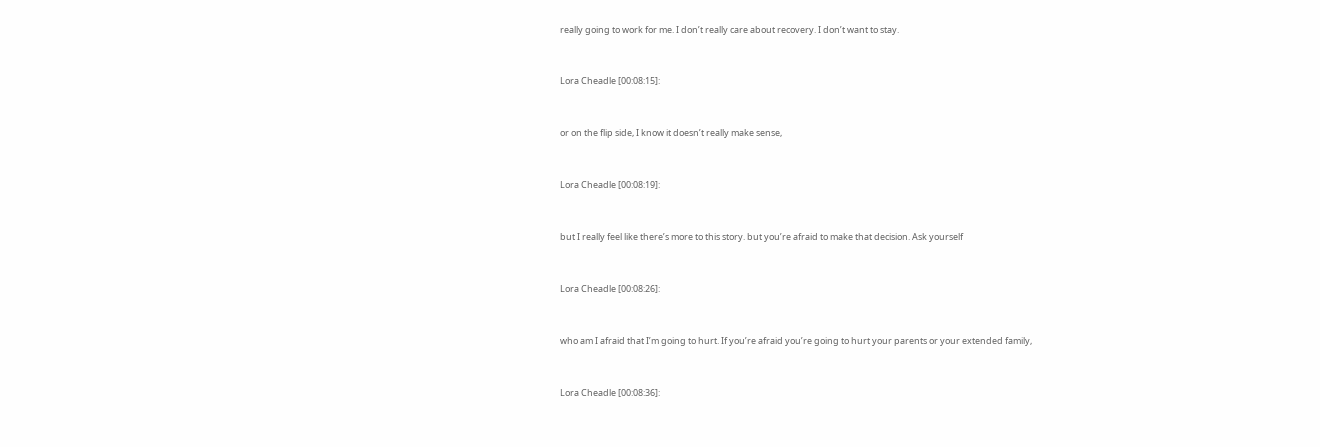really going to work for me. I don’t really care about recovery. I don’t want to stay.


Lora Cheadle [00:08:15]:


or on the flip side, I know it doesn’t really make sense,


Lora Cheadle [00:08:19]:


but I really feel like there’s more to this story. but you’re afraid to make that decision. Ask yourself


Lora Cheadle [00:08:26]:


who am I afraid that I’m going to hurt. If you’re afraid you’re going to hurt your parents or your extended family,


Lora Cheadle [00:08:36]: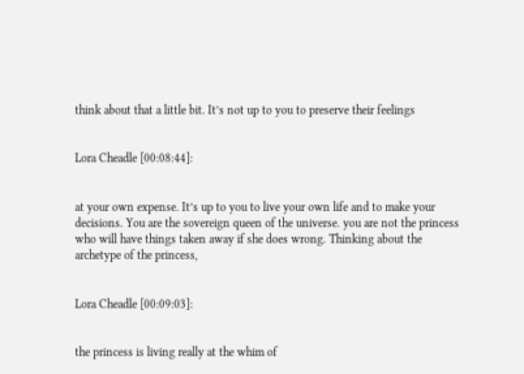think about that a little bit. It’s not up to you to preserve their feelings


Lora Cheadle [00:08:44]:


at your own expense. It’s up to you to live your own life and to make your decisions. You are the sovereign queen of the universe. you are not the princess who will have things taken away if she does wrong. Thinking about the archetype of the princess,


Lora Cheadle [00:09:03]:


the princess is living really at the whim of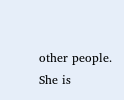other people. She is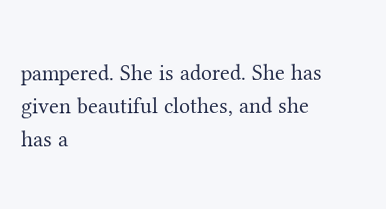pampered. She is adored. She has given beautiful clothes, and she has a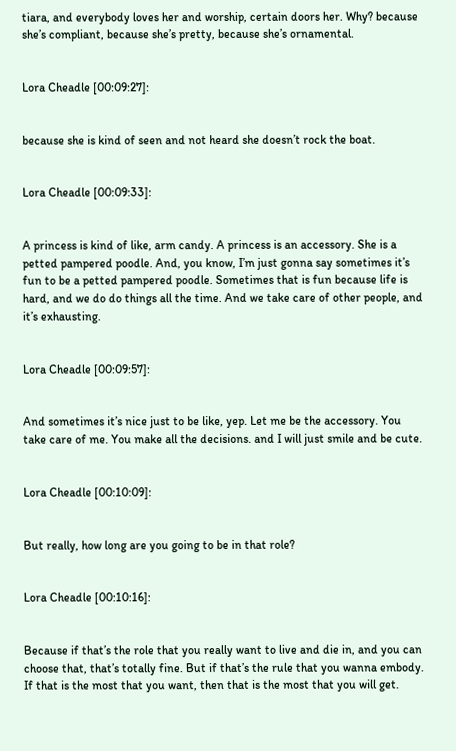tiara, and everybody loves her and worship, certain doors her. Why? because she’s compliant, because she’s pretty, because she’s ornamental.


Lora Cheadle [00:09:27]:


because she is kind of seen and not heard she doesn’t rock the boat.


Lora Cheadle [00:09:33]:


A princess is kind of like, arm candy. A princess is an accessory. She is a petted pampered poodle. And, you know, I’m just gonna say sometimes it’s fun to be a petted pampered poodle. Sometimes that is fun because life is hard, and we do do things all the time. And we take care of other people, and it’s exhausting.


Lora Cheadle [00:09:57]:


And sometimes it’s nice just to be like, yep. Let me be the accessory. You take care of me. You make all the decisions. and I will just smile and be cute.


Lora Cheadle [00:10:09]:


But really, how long are you going to be in that role?


Lora Cheadle [00:10:16]:


Because if that’s the role that you really want to live and die in, and you can choose that, that’s totally fine. But if that’s the rule that you wanna embody. If that is the most that you want, then that is the most that you will get.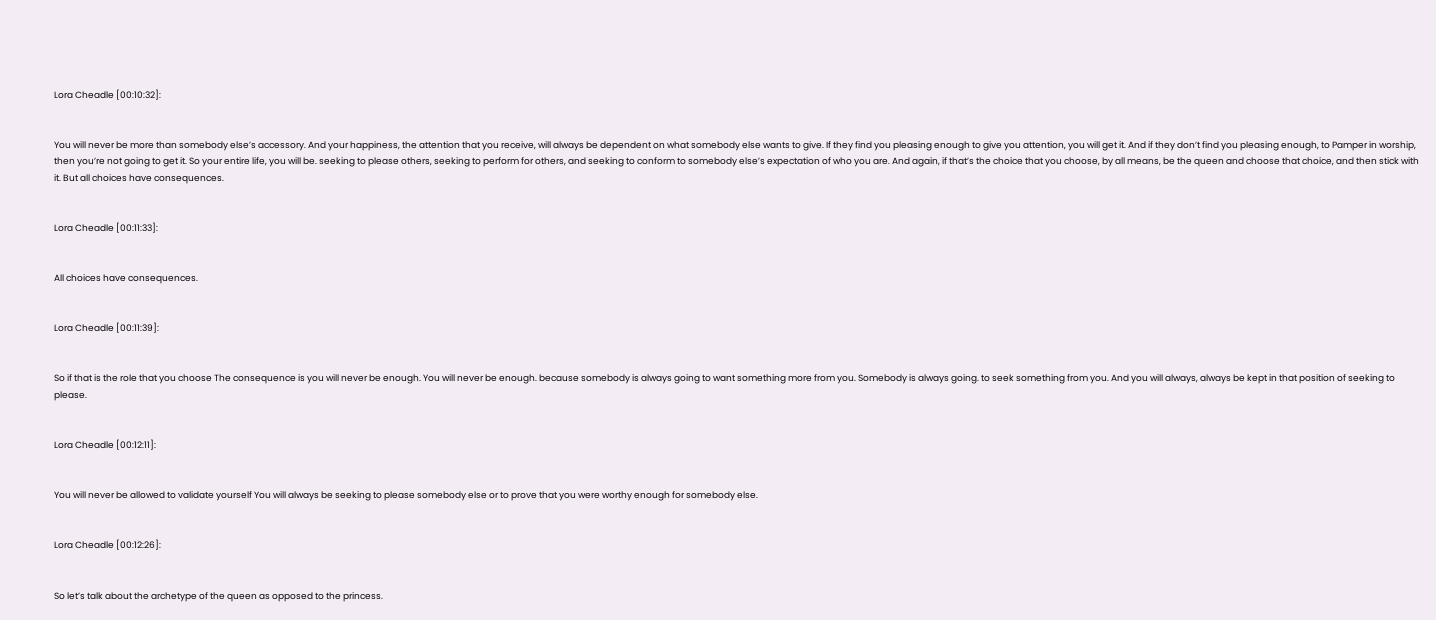Lora Cheadle [00:10:32]:


You will never be more than somebody else’s accessory. And your happiness, the attention that you receive, will always be dependent on what somebody else wants to give. If they find you pleasing enough to give you attention, you will get it. And if they don’t find you pleasing enough, to Pamper in worship, then you’re not going to get it. So your entire life, you will be. seeking to please others, seeking to perform for others, and seeking to conform to somebody else’s expectation of who you are. And again, if that’s the choice that you choose, by all means, be the queen and choose that choice, and then stick with it. But all choices have consequences.


Lora Cheadle [00:11:33]:


All choices have consequences.


Lora Cheadle [00:11:39]:


So if that is the role that you choose The consequence is you will never be enough. You will never be enough. because somebody is always going to want something more from you. Somebody is always going. to seek something from you. And you will always, always be kept in that position of seeking to please.


Lora Cheadle [00:12:11]:


You will never be allowed to validate yourself You will always be seeking to please somebody else or to prove that you were worthy enough for somebody else.


Lora Cheadle [00:12:26]:


So let’s talk about the archetype of the queen as opposed to the princess.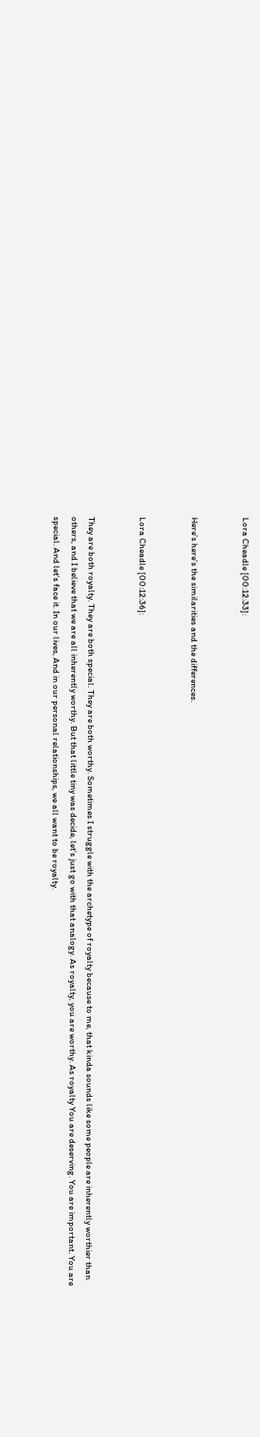Lora Cheadle [00:12:33]:


Here’s here’s the similarities and the differences.


Lora Cheadle [00:12:36]:


They are both royalty. They are both special. They are both worthy. Sometimes I struggle with the archetype of royalty because to me, that kinda sounds like some people are inherently worthier than others, and I believe that we are all inherently worthy. But that little tiny was decide, let’s just go with that analogy. As royalty, you are worthy. As royalty You are deserving. You are important. You are special. And let’s face it. In our lives, And in our personal relationships, we all want to be royalty.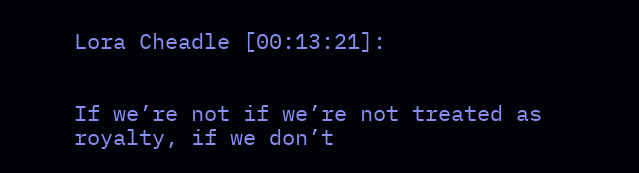Lora Cheadle [00:13:21]:


If we’re not if we’re not treated as royalty, if we don’t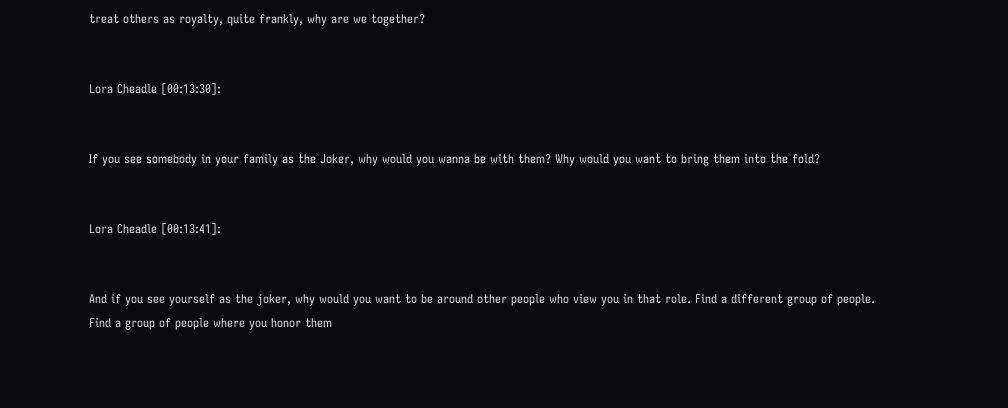treat others as royalty, quite frankly, why are we together?


Lora Cheadle [00:13:30]:


If you see somebody in your family as the Joker, why would you wanna be with them? Why would you want to bring them into the fold?


Lora Cheadle [00:13:41]:


And if you see yourself as the joker, why would you want to be around other people who view you in that role. Find a different group of people. Find a group of people where you honor them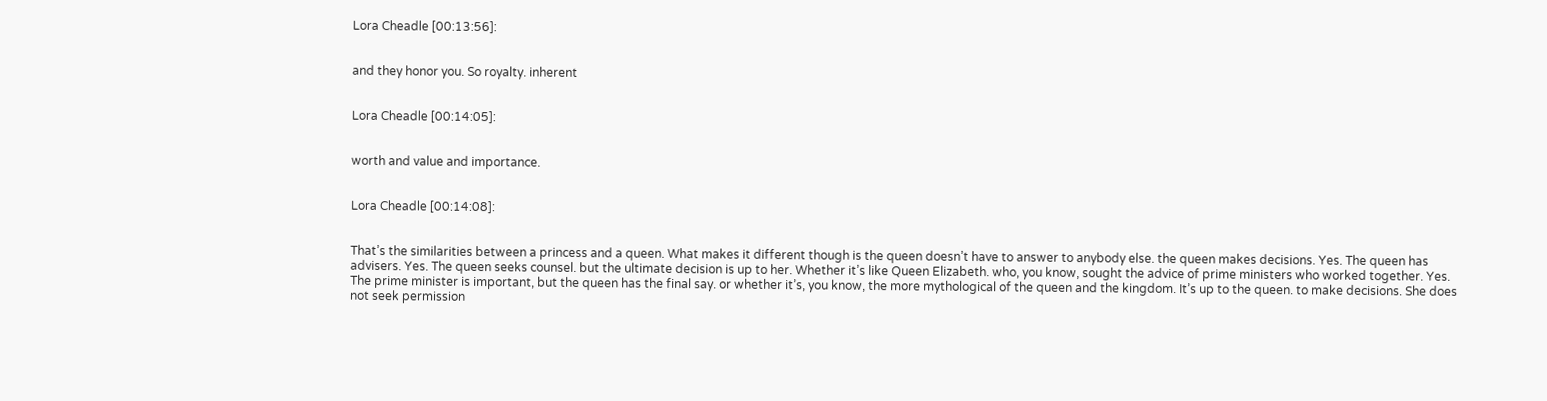Lora Cheadle [00:13:56]:


and they honor you. So royalty. inherent


Lora Cheadle [00:14:05]:


worth and value and importance.


Lora Cheadle [00:14:08]:


That’s the similarities between a princess and a queen. What makes it different though is the queen doesn’t have to answer to anybody else. the queen makes decisions. Yes. The queen has advisers. Yes. The queen seeks counsel. but the ultimate decision is up to her. Whether it’s like Queen Elizabeth. who, you know, sought the advice of prime ministers who worked together. Yes. The prime minister is important, but the queen has the final say. or whether it’s, you know, the more mythological of the queen and the kingdom. It’s up to the queen. to make decisions. She does not seek permission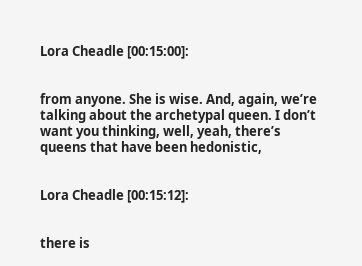Lora Cheadle [00:15:00]:


from anyone. She is wise. And, again, we’re talking about the archetypal queen. I don’t want you thinking, well, yeah, there’s queens that have been hedonistic,


Lora Cheadle [00:15:12]:


there is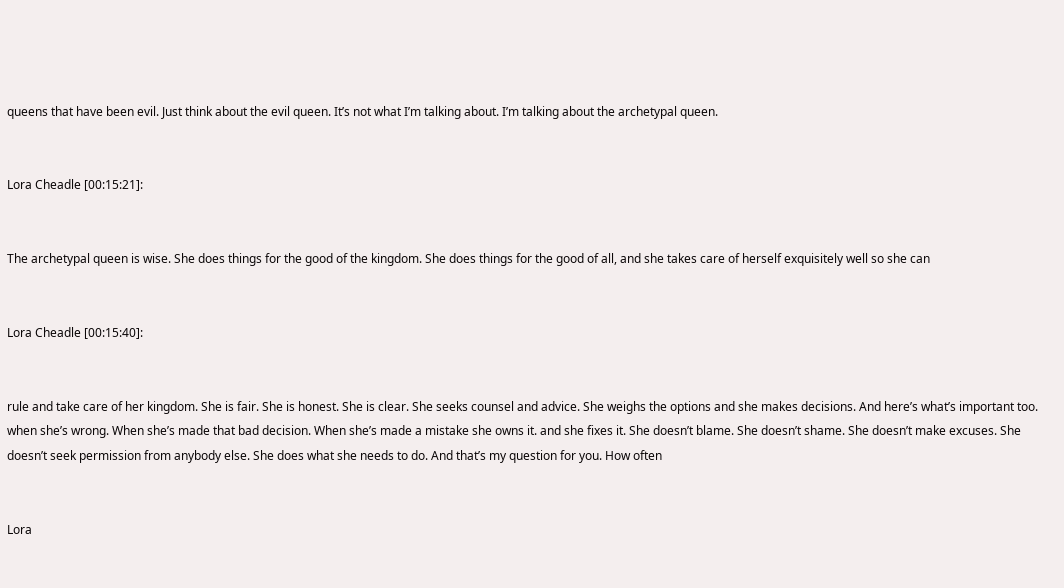queens that have been evil. Just think about the evil queen. It’s not what I’m talking about. I’m talking about the archetypal queen.


Lora Cheadle [00:15:21]:


The archetypal queen is wise. She does things for the good of the kingdom. She does things for the good of all, and she takes care of herself exquisitely well so she can


Lora Cheadle [00:15:40]:


rule and take care of her kingdom. She is fair. She is honest. She is clear. She seeks counsel and advice. She weighs the options and she makes decisions. And here’s what’s important too. when she’s wrong. When she’s made that bad decision. When she’s made a mistake she owns it. and she fixes it. She doesn’t blame. She doesn’t shame. She doesn’t make excuses. She doesn’t seek permission from anybody else. She does what she needs to do. And that’s my question for you. How often


Lora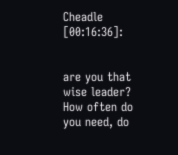Cheadle [00:16:36]:


are you that wise leader? How often do you need, do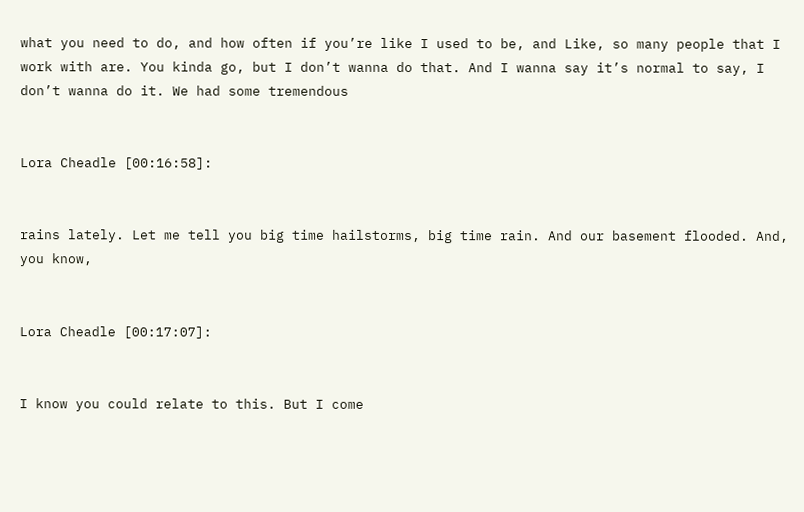what you need to do, and how often if you’re like I used to be, and Like, so many people that I work with are. You kinda go, but I don’t wanna do that. And I wanna say it’s normal to say, I don’t wanna do it. We had some tremendous


Lora Cheadle [00:16:58]:


rains lately. Let me tell you big time hailstorms, big time rain. And our basement flooded. And, you know,


Lora Cheadle [00:17:07]:


I know you could relate to this. But I come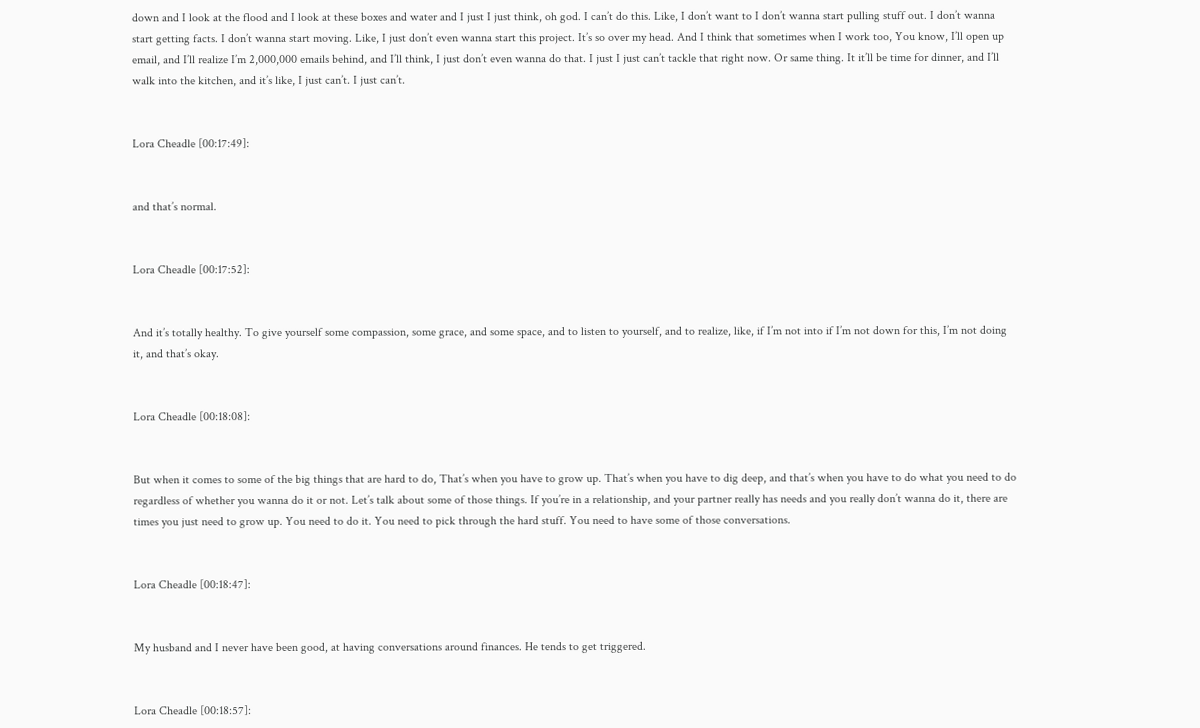down and I look at the flood and I look at these boxes and water and I just I just think, oh god. I can’t do this. Like, I don’t want to I don’t wanna start pulling stuff out. I don’t wanna start getting facts. I don’t wanna start moving. Like, I just don’t even wanna start this project. It’s so over my head. And I think that sometimes when I work too, You know, I’ll open up email, and I’ll realize I’m 2,000,000 emails behind, and I’ll think, I just don’t even wanna do that. I just I just can’t tackle that right now. Or same thing. It it’ll be time for dinner, and I’ll walk into the kitchen, and it’s like, I just can’t. I just can’t.


Lora Cheadle [00:17:49]:


and that’s normal.


Lora Cheadle [00:17:52]:


And it’s totally healthy. To give yourself some compassion, some grace, and some space, and to listen to yourself, and to realize, like, if I’m not into if I’m not down for this, I’m not doing it, and that’s okay.


Lora Cheadle [00:18:08]:


But when it comes to some of the big things that are hard to do, That’s when you have to grow up. That’s when you have to dig deep, and that’s when you have to do what you need to do regardless of whether you wanna do it or not. Let’s talk about some of those things. If you’re in a relationship, and your partner really has needs and you really don’t wanna do it, there are times you just need to grow up. You need to do it. You need to pick through the hard stuff. You need to have some of those conversations.


Lora Cheadle [00:18:47]:


My husband and I never have been good, at having conversations around finances. He tends to get triggered.


Lora Cheadle [00:18:57]: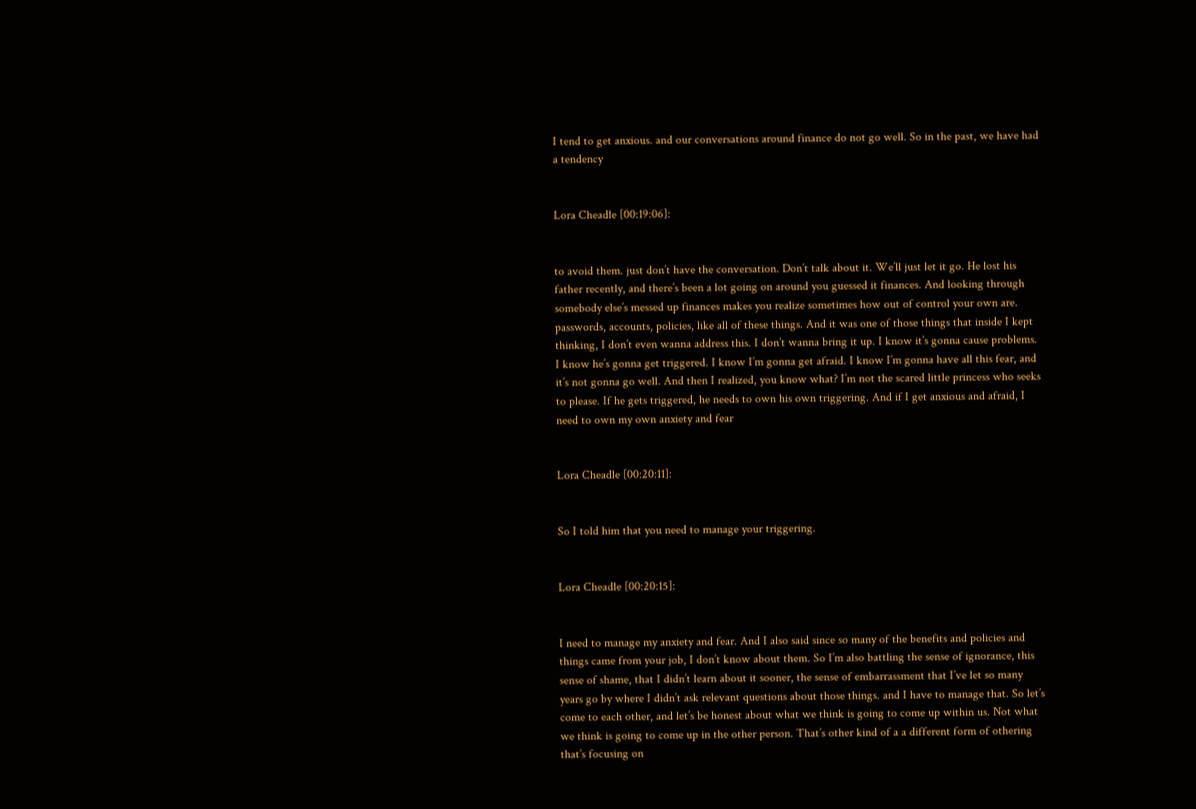I tend to get anxious. and our conversations around finance do not go well. So in the past, we have had a tendency


Lora Cheadle [00:19:06]:


to avoid them. just don’t have the conversation. Don’t talk about it. We’ll just let it go. He lost his father recently, and there’s been a lot going on around you guessed it finances. And looking through somebody else’s messed up finances makes you realize sometimes how out of control your own are. passwords, accounts, policies, like all of these things. And it was one of those things that inside I kept thinking, I don’t even wanna address this. I don’t wanna bring it up. I know it’s gonna cause problems. I know he’s gonna get triggered. I know I’m gonna get afraid. I know I’m gonna have all this fear, and it’s not gonna go well. And then I realized, you know what? I’m not the scared little princess who seeks to please. If he gets triggered, he needs to own his own triggering. And if I get anxious and afraid, I need to own my own anxiety and fear


Lora Cheadle [00:20:11]:


So I told him that you need to manage your triggering.


Lora Cheadle [00:20:15]:


I need to manage my anxiety and fear. And I also said since so many of the benefits and policies and things came from your job, I don’t know about them. So I’m also battling the sense of ignorance, this sense of shame, that I didn’t learn about it sooner, the sense of embarrassment that I’ve let so many years go by where I didn’t ask relevant questions about those things. and I have to manage that. So let’s come to each other, and let’s be honest about what we think is going to come up within us. Not what we think is going to come up in the other person. That’s other kind of a a different form of othering that’s focusing on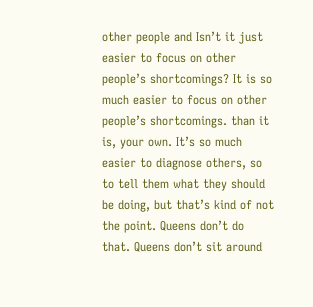other people and Isn’t it just easier to focus on other people’s shortcomings? It is so much easier to focus on other people’s shortcomings. than it is, your own. It’s so much easier to diagnose others, so to tell them what they should be doing, but that’s kind of not the point. Queens don’t do that. Queens don’t sit around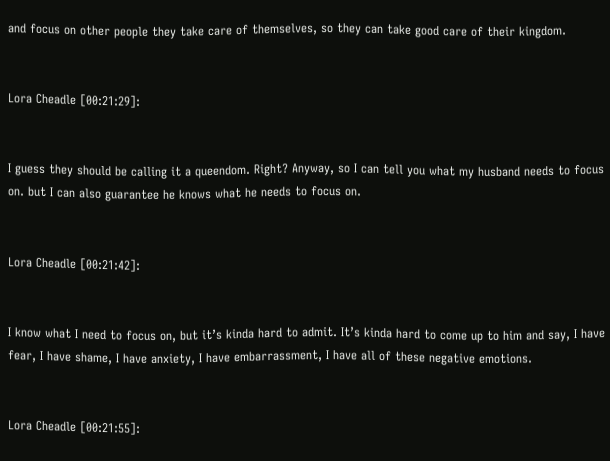and focus on other people they take care of themselves, so they can take good care of their kingdom.


Lora Cheadle [00:21:29]:


I guess they should be calling it a queendom. Right? Anyway, so I can tell you what my husband needs to focus on. but I can also guarantee he knows what he needs to focus on.


Lora Cheadle [00:21:42]:


I know what I need to focus on, but it’s kinda hard to admit. It’s kinda hard to come up to him and say, I have fear, I have shame, I have anxiety, I have embarrassment, I have all of these negative emotions.


Lora Cheadle [00:21:55]: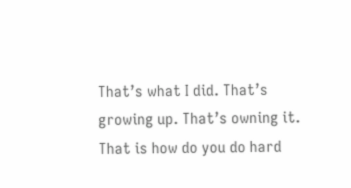That’s what I did. That’s growing up. That’s owning it. That is how do you do hard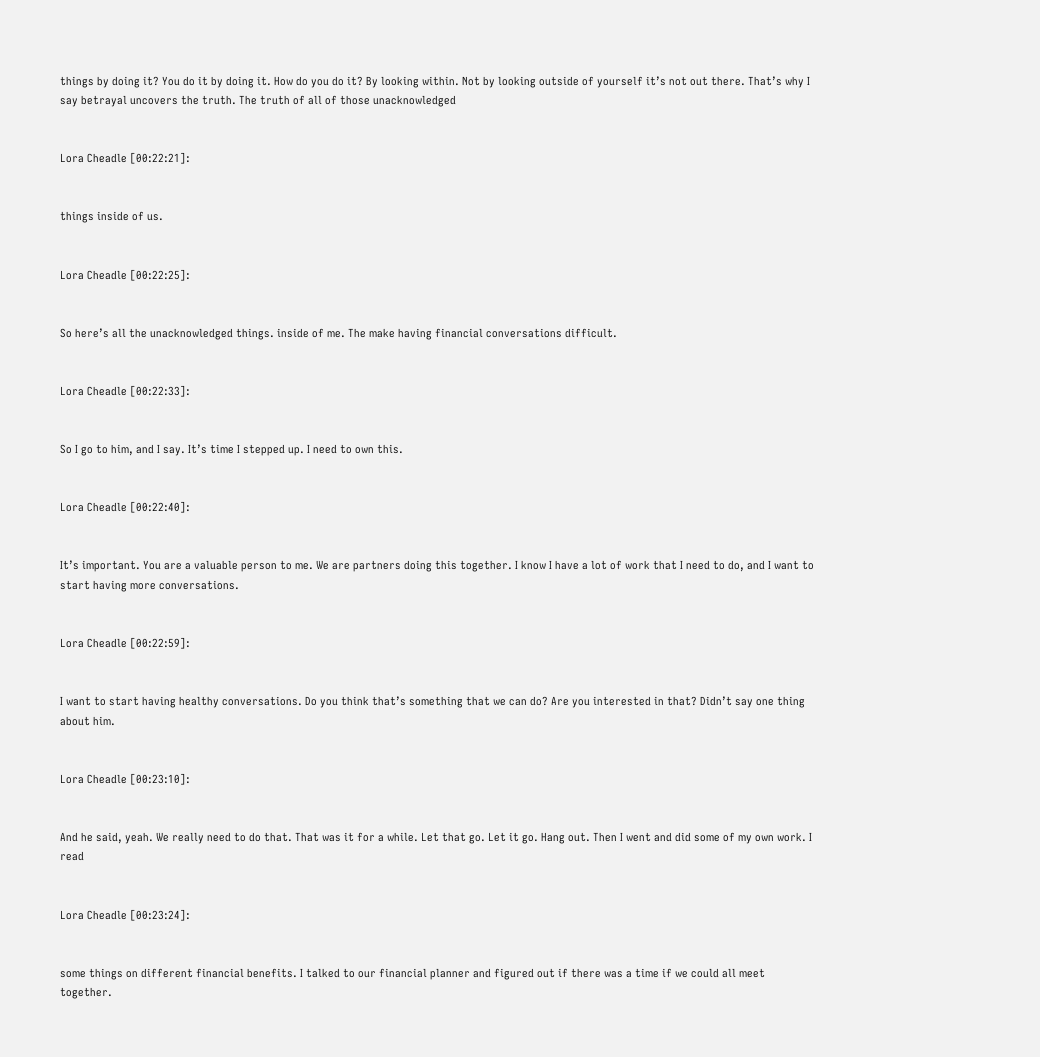things by doing it? You do it by doing it. How do you do it? By looking within. Not by looking outside of yourself it’s not out there. That’s why I say betrayal uncovers the truth. The truth of all of those unacknowledged


Lora Cheadle [00:22:21]:


things inside of us.


Lora Cheadle [00:22:25]:


So here’s all the unacknowledged things. inside of me. The make having financial conversations difficult.


Lora Cheadle [00:22:33]:


So I go to him, and I say. It’s time I stepped up. I need to own this.


Lora Cheadle [00:22:40]:


It’s important. You are a valuable person to me. We are partners doing this together. I know I have a lot of work that I need to do, and I want to start having more conversations.


Lora Cheadle [00:22:59]:


I want to start having healthy conversations. Do you think that’s something that we can do? Are you interested in that? Didn’t say one thing about him.


Lora Cheadle [00:23:10]:


And he said, yeah. We really need to do that. That was it for a while. Let that go. Let it go. Hang out. Then I went and did some of my own work. I read


Lora Cheadle [00:23:24]:


some things on different financial benefits. I talked to our financial planner and figured out if there was a time if we could all meet together.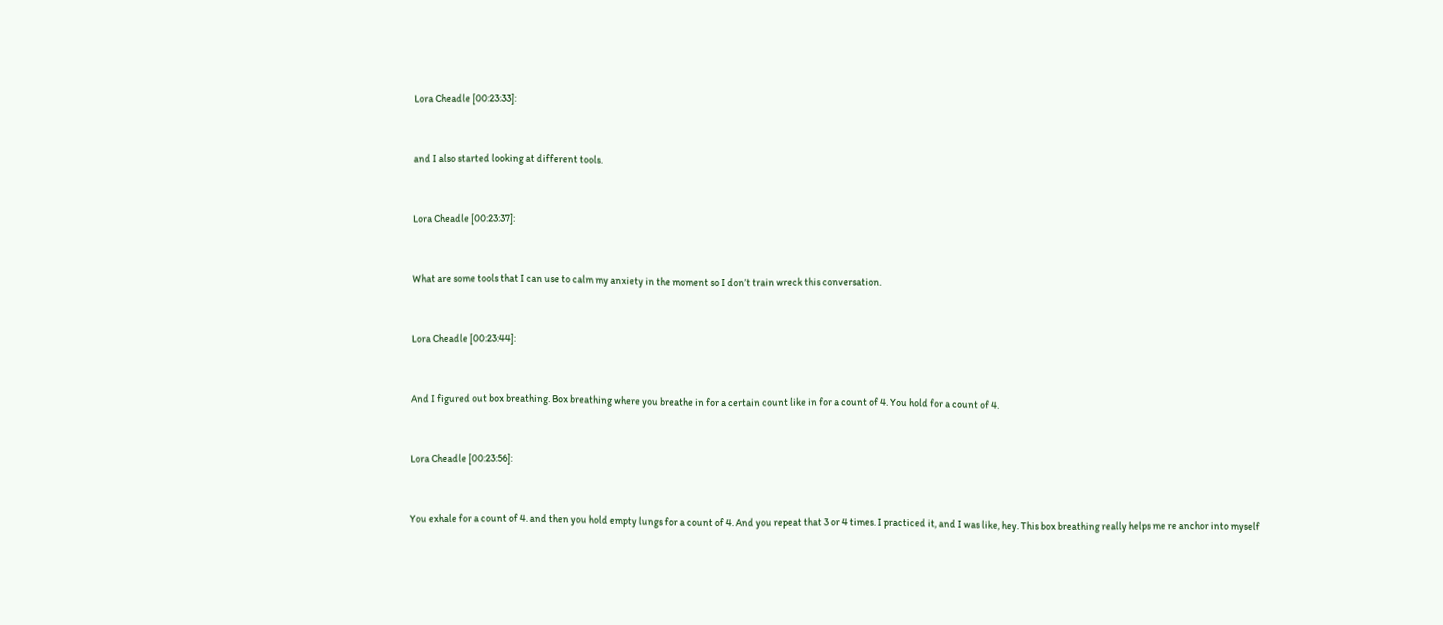Lora Cheadle [00:23:33]:


and I also started looking at different tools.


Lora Cheadle [00:23:37]:


What are some tools that I can use to calm my anxiety in the moment so I don’t train wreck this conversation.


Lora Cheadle [00:23:44]:


And I figured out box breathing. Box breathing where you breathe in for a certain count like in for a count of 4. You hold for a count of 4.


Lora Cheadle [00:23:56]:


You exhale for a count of 4. and then you hold empty lungs for a count of 4. And you repeat that 3 or 4 times. I practiced it, and I was like, hey. This box breathing really helps me re anchor into myself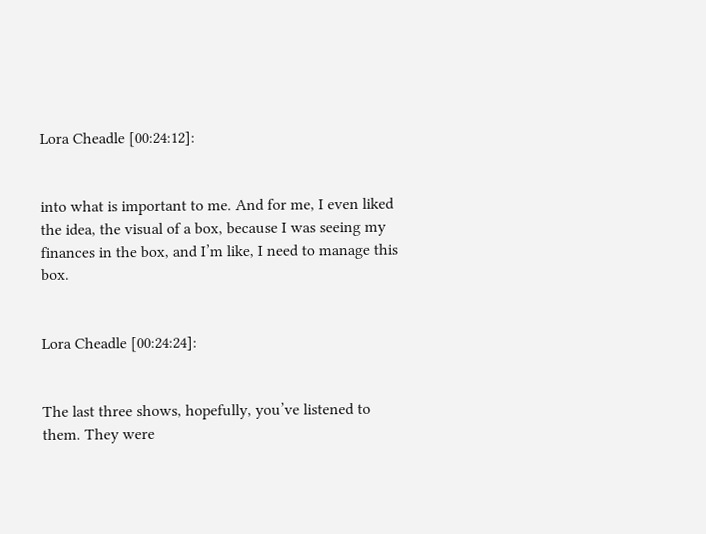Lora Cheadle [00:24:12]:


into what is important to me. And for me, I even liked the idea, the visual of a box, because I was seeing my finances in the box, and I’m like, I need to manage this box.


Lora Cheadle [00:24:24]:


The last three shows, hopefully, you’ve listened to them. They were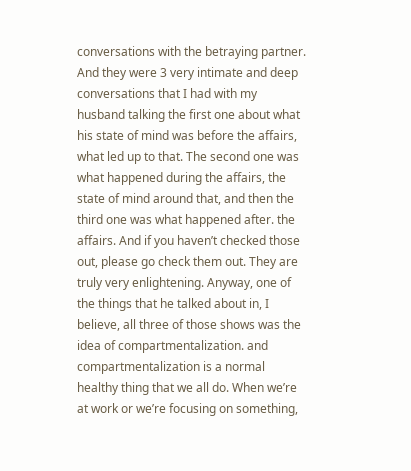conversations with the betraying partner. And they were 3 very intimate and deep conversations that I had with my husband talking the first one about what his state of mind was before the affairs, what led up to that. The second one was what happened during the affairs, the state of mind around that, and then the third one was what happened after. the affairs. And if you haven’t checked those out, please go check them out. They are truly very enlightening. Anyway, one of the things that he talked about in, I believe, all three of those shows was the idea of compartmentalization. and compartmentalization is a normal healthy thing that we all do. When we’re at work or we’re focusing on something,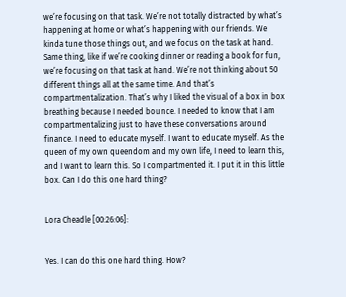we’re focusing on that task. We’re not totally distracted by what’s happening at home or what’s happening with our friends. We kinda tune those things out, and we focus on the task at hand. Same thing, like if we’re cooking dinner or reading a book for fun, we’re focusing on that task at hand. We’re not thinking about 50 different things all at the same time. And that’s compartmentalization. That’s why I liked the visual of a box in box breathing because I needed bounce. I needed to know that I am compartmentalizing just to have these conversations around finance. I need to educate myself. I want to educate myself. As the queen of my own queendom and my own life, I need to learn this, and I want to learn this. So I compartmented it. I put it in this little box. Can I do this one hard thing?


Lora Cheadle [00:26:06]:


Yes. I can do this one hard thing. How?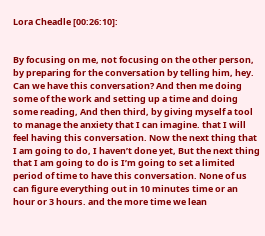Lora Cheadle [00:26:10]:


By focusing on me, not focusing on the other person, by preparing for the conversation by telling him, hey. Can we have this conversation? And then me doing some of the work and setting up a time and doing some reading, And then third, by giving myself a tool to manage the anxiety that I can imagine. that I will feel having this conversation. Now the next thing that I am going to do, I haven’t done yet, But the next thing that I am going to do is I’m going to set a limited period of time to have this conversation. None of us can figure everything out in 10 minutes time or an hour or 3 hours. and the more time we lean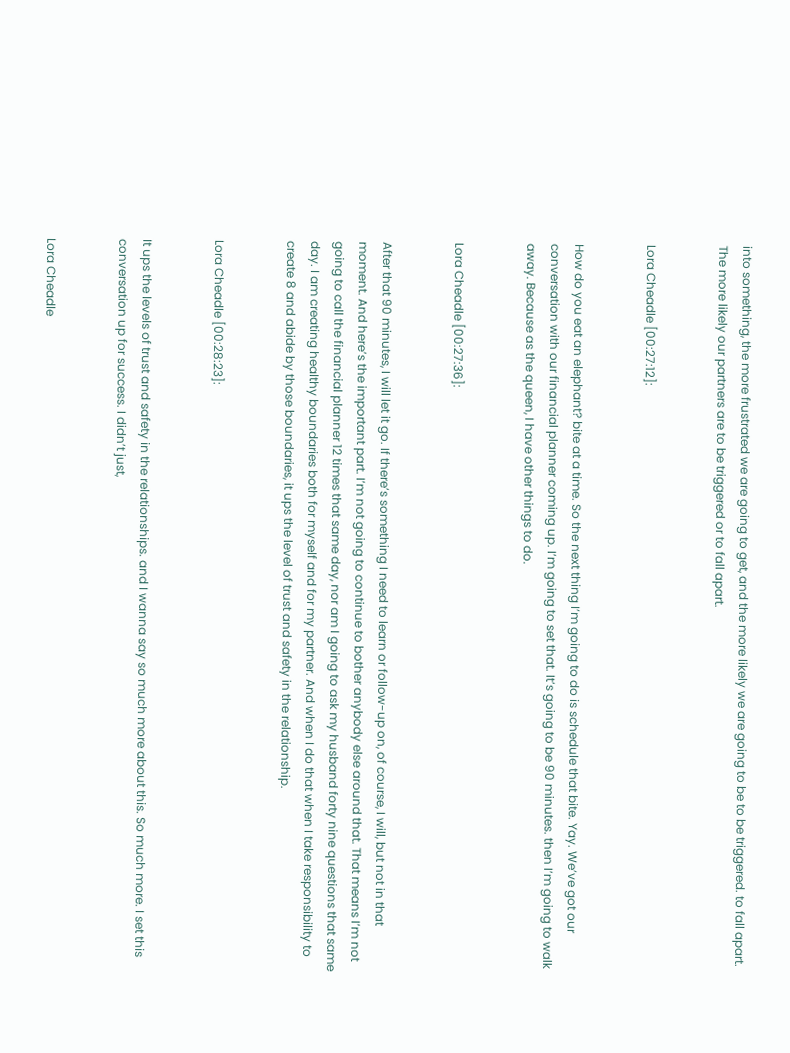into something, the more frustrated we are going to get, and the more likely we are going to be to be triggered. to fall apart. The more likely our partners are to be triggered or to fall apart.


Lora Cheadle [00:27:12]:


How do you eat an elephant? bite at a time. So the next thing I’m going to do is schedule that bite. Yay. We’ve got our conversation with our financial planner coming up. I’m going to set that. It’s going to be 90 minutes. then I’m going to walk away. Because as the queen, I have other things to do.


Lora Cheadle [00:27:36]:


After that 90 minutes, I will let it go. If there’s something I need to learn or follow-up on, of course, I will, but not in that moment. And here’s the important part. I’m not going to continue to bother anybody else around that. That means I’m not going to call the financial planner 12 times that same day, nor am I going to ask my husband forty nine questions that same day. I am creating healthy boundaries both for myself and for my partner. And when I do that when I take responsibility to create 8 and abide by those boundaries, it ups the level of trust and safety in the relationship.


Lora Cheadle [00:28:23]:


It ups the levels of trust and safety in the relationships. and I wanna say so much more about this. So much more. I set this conversation up for success. I didn’t just,


Lora Cheadle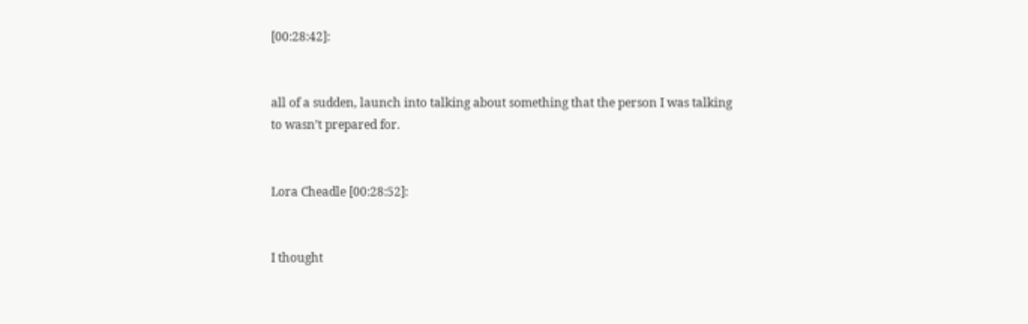[00:28:42]:


all of a sudden, launch into talking about something that the person I was talking to wasn’t prepared for.


Lora Cheadle [00:28:52]:


I thought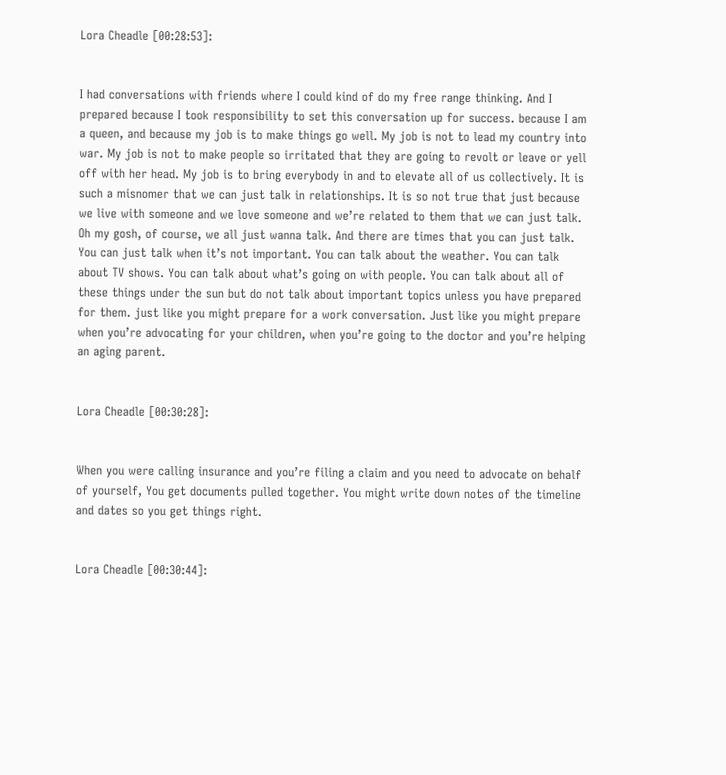Lora Cheadle [00:28:53]:


I had conversations with friends where I could kind of do my free range thinking. And I prepared because I took responsibility to set this conversation up for success. because I am a queen, and because my job is to make things go well. My job is not to lead my country into war. My job is not to make people so irritated that they are going to revolt or leave or yell off with her head. My job is to bring everybody in and to elevate all of us collectively. It is such a misnomer that we can just talk in relationships. It is so not true that just because we live with someone and we love someone and we’re related to them that we can just talk. Oh my gosh, of course, we all just wanna talk. And there are times that you can just talk. You can just talk when it’s not important. You can talk about the weather. You can talk about TV shows. You can talk about what’s going on with people. You can talk about all of these things under the sun but do not talk about important topics unless you have prepared for them. just like you might prepare for a work conversation. Just like you might prepare when you’re advocating for your children, when you’re going to the doctor and you’re helping an aging parent.


Lora Cheadle [00:30:28]:


When you were calling insurance and you’re filing a claim and you need to advocate on behalf of yourself, You get documents pulled together. You might write down notes of the timeline and dates so you get things right.


Lora Cheadle [00:30:44]: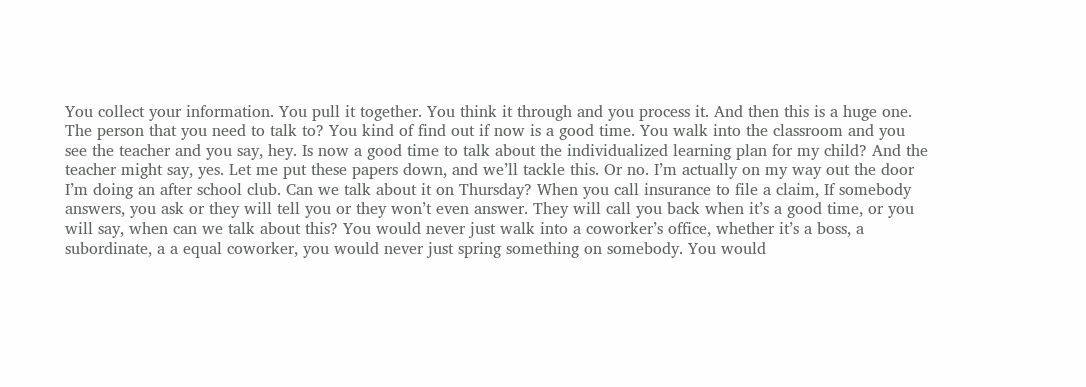You collect your information. You pull it together. You think it through and you process it. And then this is a huge one. The person that you need to talk to? You kind of find out if now is a good time. You walk into the classroom and you see the teacher and you say, hey. Is now a good time to talk about the individualized learning plan for my child? And the teacher might say, yes. Let me put these papers down, and we’ll tackle this. Or no. I’m actually on my way out the door I’m doing an after school club. Can we talk about it on Thursday? When you call insurance to file a claim, If somebody answers, you ask or they will tell you or they won’t even answer. They will call you back when it’s a good time, or you will say, when can we talk about this? You would never just walk into a coworker’s office, whether it’s a boss, a subordinate, a a equal coworker, you would never just spring something on somebody. You would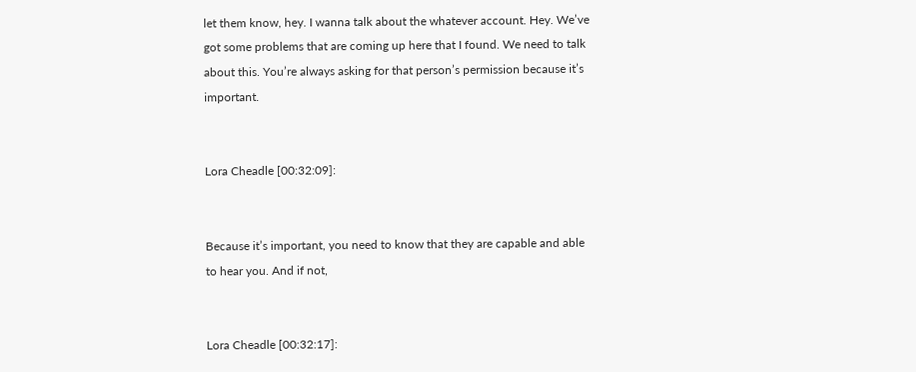let them know, hey. I wanna talk about the whatever account. Hey. We’ve got some problems that are coming up here that I found. We need to talk about this. You’re always asking for that person’s permission because it’s important.


Lora Cheadle [00:32:09]:


Because it’s important, you need to know that they are capable and able to hear you. And if not,


Lora Cheadle [00:32:17]: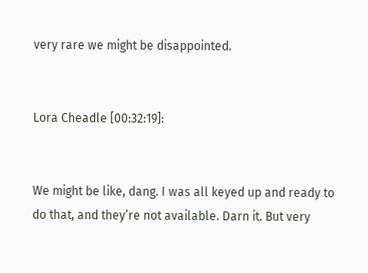very rare we might be disappointed.


Lora Cheadle [00:32:19]:


We might be like, dang. I was all keyed up and ready to do that, and they’re not available. Darn it. But very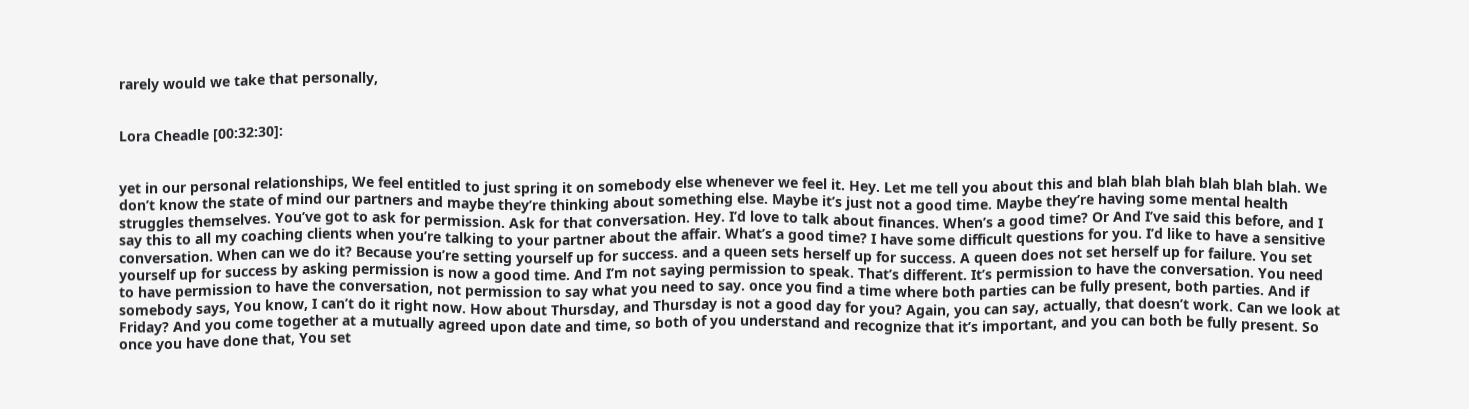rarely would we take that personally,


Lora Cheadle [00:32:30]:


yet in our personal relationships, We feel entitled to just spring it on somebody else whenever we feel it. Hey. Let me tell you about this and blah blah blah blah blah blah. We don’t know the state of mind our partners and maybe they’re thinking about something else. Maybe it’s just not a good time. Maybe they’re having some mental health struggles themselves. You’ve got to ask for permission. Ask for that conversation. Hey. I’d love to talk about finances. When’s a good time? Or And I’ve said this before, and I say this to all my coaching clients when you’re talking to your partner about the affair. What’s a good time? I have some difficult questions for you. I’d like to have a sensitive conversation. When can we do it? Because you’re setting yourself up for success. and a queen sets herself up for success. A queen does not set herself up for failure. You set yourself up for success by asking permission is now a good time. And I’m not saying permission to speak. That’s different. It’s permission to have the conversation. You need to have permission to have the conversation, not permission to say what you need to say. once you find a time where both parties can be fully present, both parties. And if somebody says, You know, I can’t do it right now. How about Thursday, and Thursday is not a good day for you? Again, you can say, actually, that doesn’t work. Can we look at Friday? And you come together at a mutually agreed upon date and time, so both of you understand and recognize that it’s important, and you can both be fully present. So once you have done that, You set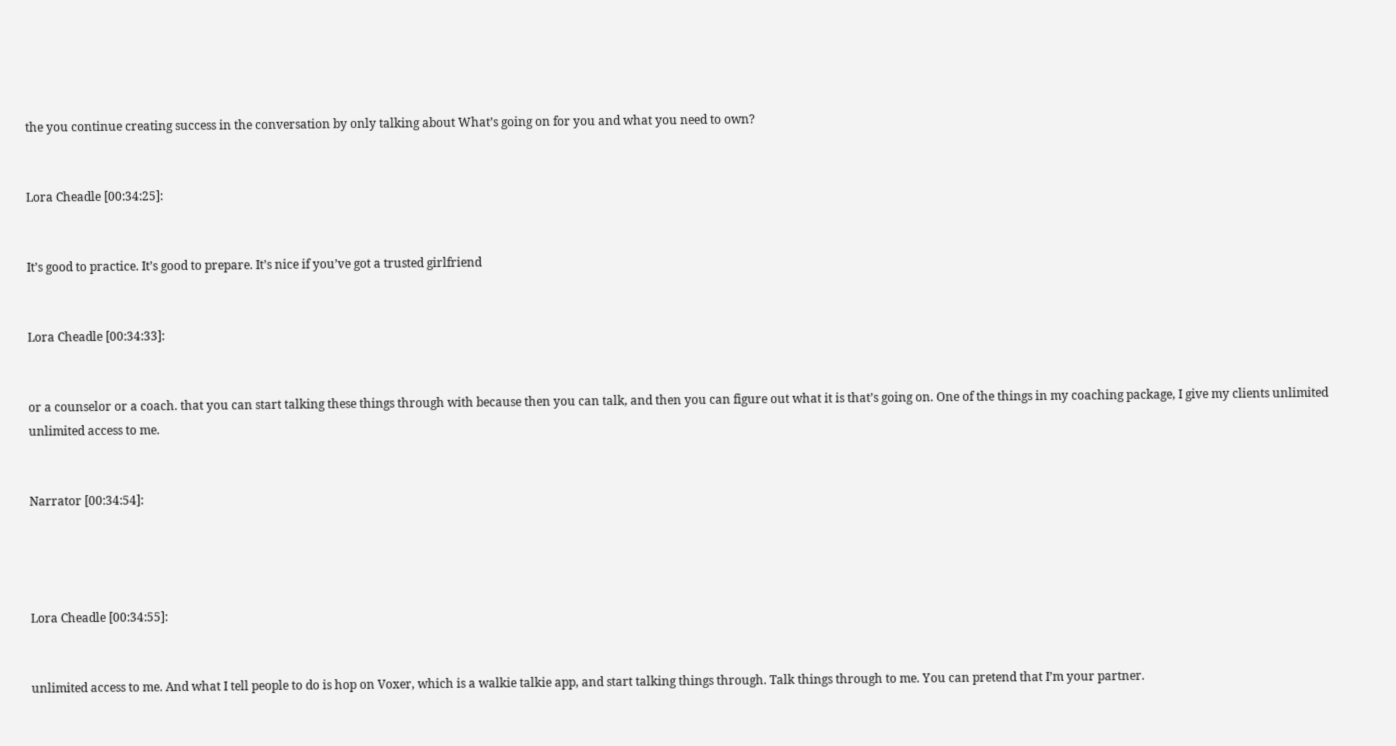the you continue creating success in the conversation by only talking about What’s going on for you and what you need to own?


Lora Cheadle [00:34:25]:


It’s good to practice. It’s good to prepare. It’s nice if you’ve got a trusted girlfriend


Lora Cheadle [00:34:33]:


or a counselor or a coach. that you can start talking these things through with because then you can talk, and then you can figure out what it is that’s going on. One of the things in my coaching package, I give my clients unlimited unlimited access to me.


Narrator [00:34:54]:




Lora Cheadle [00:34:55]:


unlimited access to me. And what I tell people to do is hop on Voxer, which is a walkie talkie app, and start talking things through. Talk things through to me. You can pretend that I’m your partner.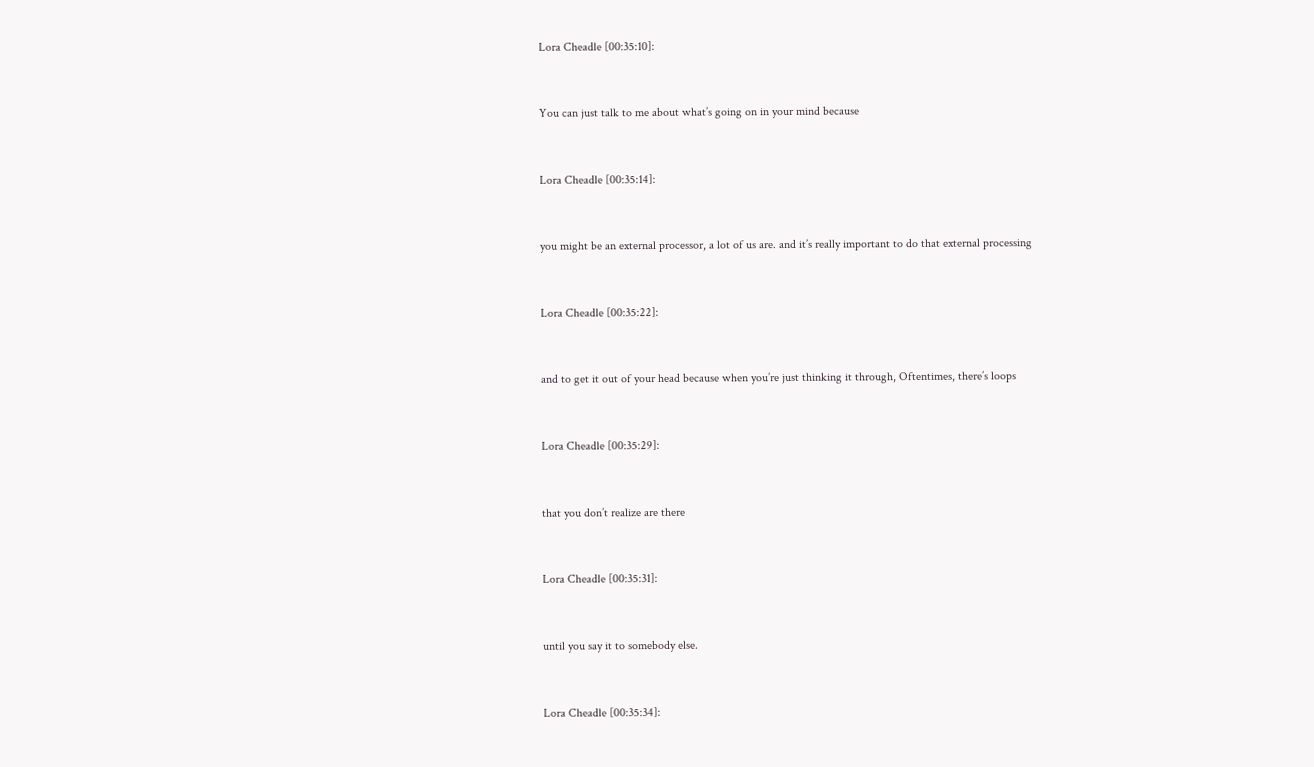Lora Cheadle [00:35:10]:


You can just talk to me about what’s going on in your mind because


Lora Cheadle [00:35:14]:


you might be an external processor, a lot of us are. and it’s really important to do that external processing


Lora Cheadle [00:35:22]:


and to get it out of your head because when you’re just thinking it through, Oftentimes, there’s loops


Lora Cheadle [00:35:29]:


that you don’t realize are there


Lora Cheadle [00:35:31]:


until you say it to somebody else.


Lora Cheadle [00:35:34]: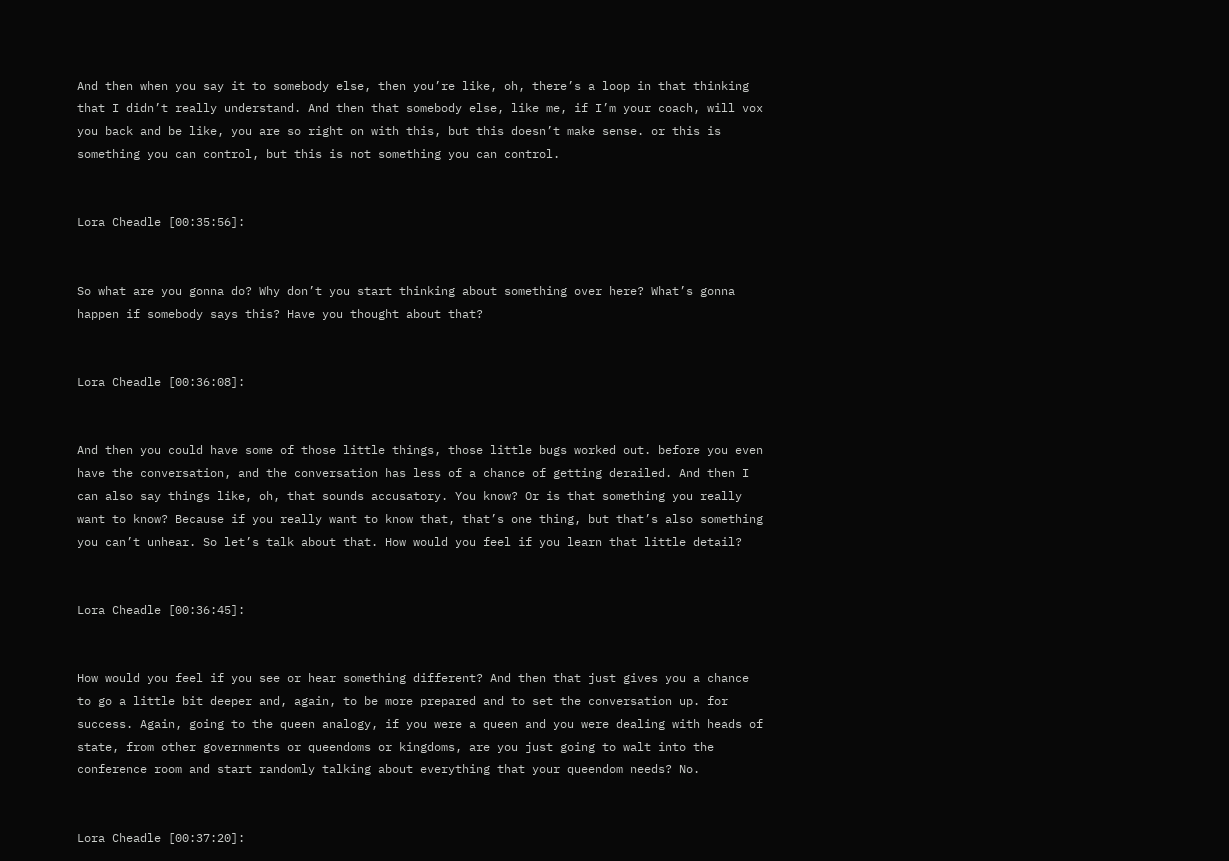And then when you say it to somebody else, then you’re like, oh, there’s a loop in that thinking that I didn’t really understand. And then that somebody else, like me, if I’m your coach, will vox you back and be like, you are so right on with this, but this doesn’t make sense. or this is something you can control, but this is not something you can control.


Lora Cheadle [00:35:56]:


So what are you gonna do? Why don’t you start thinking about something over here? What’s gonna happen if somebody says this? Have you thought about that?


Lora Cheadle [00:36:08]:


And then you could have some of those little things, those little bugs worked out. before you even have the conversation, and the conversation has less of a chance of getting derailed. And then I can also say things like, oh, that sounds accusatory. You know? Or is that something you really want to know? Because if you really want to know that, that’s one thing, but that’s also something you can’t unhear. So let’s talk about that. How would you feel if you learn that little detail?


Lora Cheadle [00:36:45]:


How would you feel if you see or hear something different? And then that just gives you a chance to go a little bit deeper and, again, to be more prepared and to set the conversation up. for success. Again, going to the queen analogy, if you were a queen and you were dealing with heads of state, from other governments or queendoms or kingdoms, are you just going to walt into the conference room and start randomly talking about everything that your queendom needs? No.


Lora Cheadle [00:37:20]: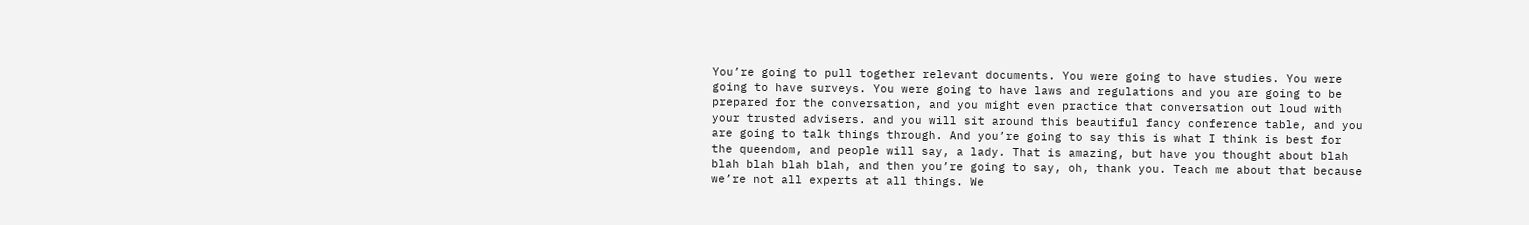You’re going to pull together relevant documents. You were going to have studies. You were going to have surveys. You were going to have laws and regulations and you are going to be prepared for the conversation, and you might even practice that conversation out loud with your trusted advisers. and you will sit around this beautiful fancy conference table, and you are going to talk things through. And you’re going to say this is what I think is best for the queendom, and people will say, a lady. That is amazing, but have you thought about blah blah blah blah blah, and then you’re going to say, oh, thank you. Teach me about that because we’re not all experts at all things. We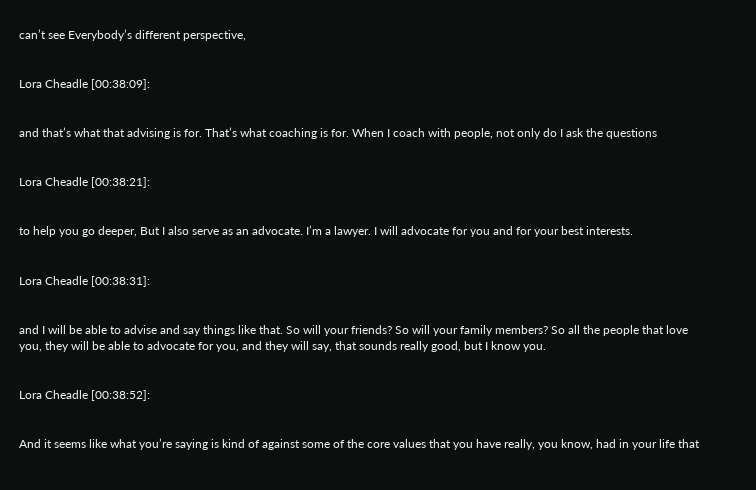can’t see Everybody’s different perspective,


Lora Cheadle [00:38:09]:


and that’s what that advising is for. That’s what coaching is for. When I coach with people, not only do I ask the questions


Lora Cheadle [00:38:21]:


to help you go deeper, But I also serve as an advocate. I’m a lawyer. I will advocate for you and for your best interests.


Lora Cheadle [00:38:31]:


and I will be able to advise and say things like that. So will your friends? So will your family members? So all the people that love you, they will be able to advocate for you, and they will say, that sounds really good, but I know you.


Lora Cheadle [00:38:52]:


And it seems like what you’re saying is kind of against some of the core values that you have really, you know, had in your life that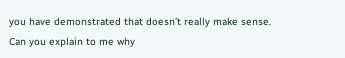you have demonstrated that doesn’t really make sense. Can you explain to me why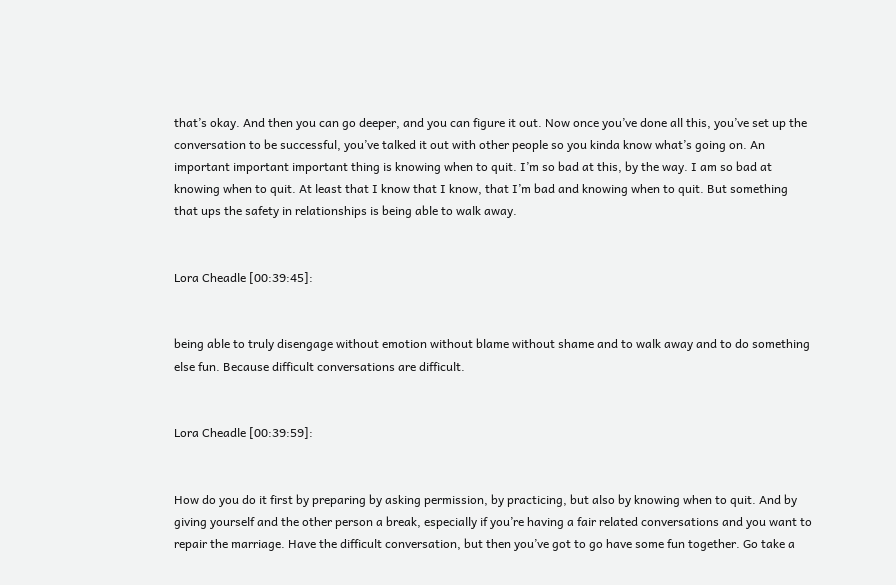that’s okay. And then you can go deeper, and you can figure it out. Now once you’ve done all this, you’ve set up the conversation to be successful, you’ve talked it out with other people so you kinda know what’s going on. An important important important thing is knowing when to quit. I’m so bad at this, by the way. I am so bad at knowing when to quit. At least that I know that I know, that I’m bad and knowing when to quit. But something that ups the safety in relationships is being able to walk away.


Lora Cheadle [00:39:45]:


being able to truly disengage without emotion without blame without shame and to walk away and to do something else fun. Because difficult conversations are difficult.


Lora Cheadle [00:39:59]:


How do you do it first by preparing by asking permission, by practicing, but also by knowing when to quit. And by giving yourself and the other person a break, especially if you’re having a fair related conversations and you want to repair the marriage. Have the difficult conversation, but then you’ve got to go have some fun together. Go take a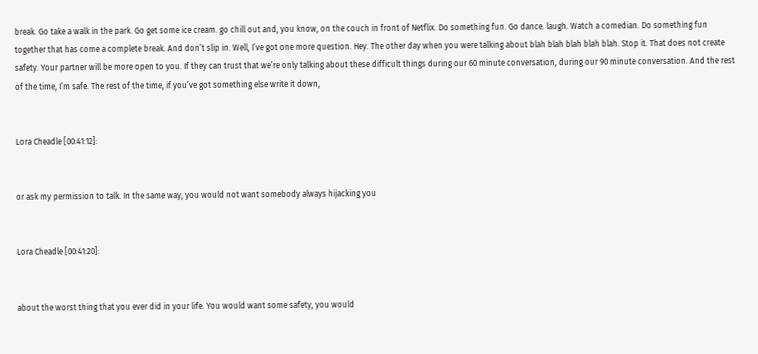break. Go take a walk in the park. Go get some ice cream. go chill out and, you know, on the couch in front of Netflix. Do something fun. Go dance. laugh. Watch a comedian. Do something fun together that has come a complete break. And don’t slip in. Well, I’ve got one more question. Hey. The other day when you were talking about blah blah blah blah blah. Stop it. That does not create safety. Your partner will be more open to you. If they can trust that we’re only talking about these difficult things during our 60 minute conversation, during our 90 minute conversation. And the rest of the time, I’m safe. The rest of the time, if you’ve got something else write it down,


Lora Cheadle [00:41:12]:


or ask my permission to talk. In the same way, you would not want somebody always hijacking you


Lora Cheadle [00:41:20]:


about the worst thing that you ever did in your life. You would want some safety, you would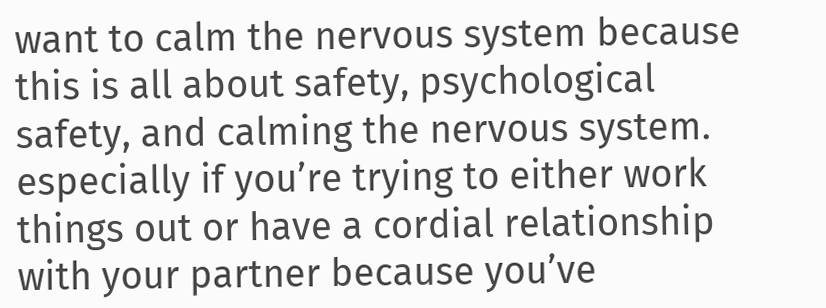want to calm the nervous system because this is all about safety, psychological safety, and calming the nervous system. especially if you’re trying to either work things out or have a cordial relationship with your partner because you’ve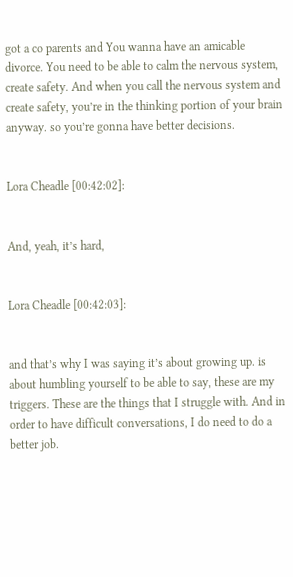got a co parents and You wanna have an amicable divorce. You need to be able to calm the nervous system, create safety. And when you call the nervous system and create safety, you’re in the thinking portion of your brain anyway. so you’re gonna have better decisions.


Lora Cheadle [00:42:02]:


And, yeah, it’s hard,


Lora Cheadle [00:42:03]:


and that’s why I was saying it’s about growing up. is about humbling yourself to be able to say, these are my triggers. These are the things that I struggle with. And in order to have difficult conversations, I do need to do a better job.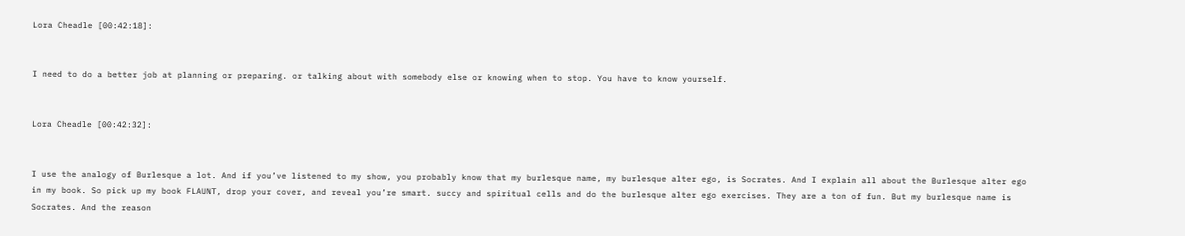Lora Cheadle [00:42:18]:


I need to do a better job at planning or preparing. or talking about with somebody else or knowing when to stop. You have to know yourself.


Lora Cheadle [00:42:32]:


I use the analogy of Burlesque a lot. And if you’ve listened to my show, you probably know that my burlesque name, my burlesque alter ego, is Socrates. And I explain all about the Burlesque alter ego in my book. So pick up my book FLAUNT, drop your cover, and reveal you’re smart. succy and spiritual cells and do the burlesque alter ego exercises. They are a ton of fun. But my burlesque name is Socrates. And the reason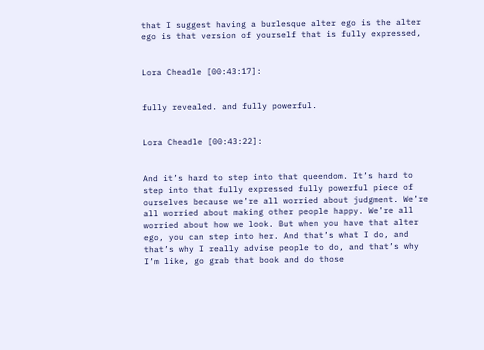that I suggest having a burlesque alter ego is the alter ego is that version of yourself that is fully expressed,


Lora Cheadle [00:43:17]:


fully revealed. and fully powerful.


Lora Cheadle [00:43:22]:


And it’s hard to step into that queendom. It’s hard to step into that fully expressed fully powerful piece of ourselves because we’re all worried about judgment. We’re all worried about making other people happy. We’re all worried about how we look. But when you have that alter ego, you can step into her. And that’s what I do, and that’s why I really advise people to do, and that’s why I’m like, go grab that book and do those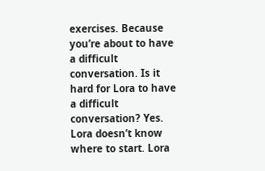exercises. Because you’re about to have a difficult conversation. Is it hard for Lora to have a difficult conversation? Yes. Lora doesn’t know where to start. Lora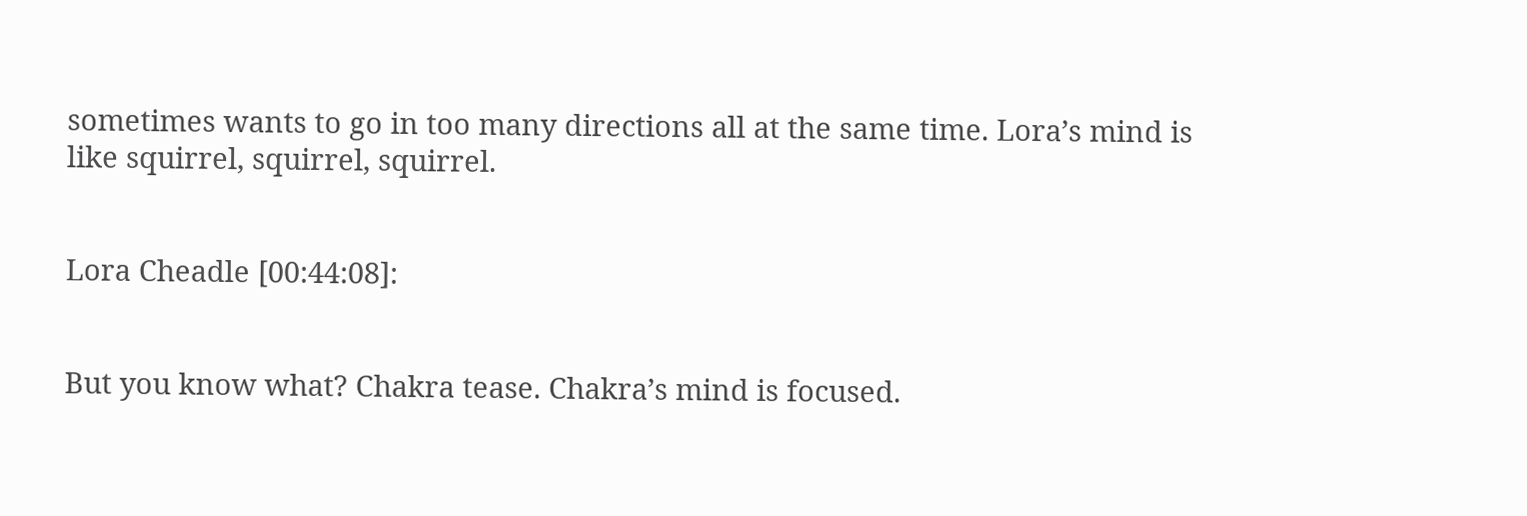sometimes wants to go in too many directions all at the same time. Lora’s mind is like squirrel, squirrel, squirrel.


Lora Cheadle [00:44:08]:


But you know what? Chakra tease. Chakra’s mind is focused.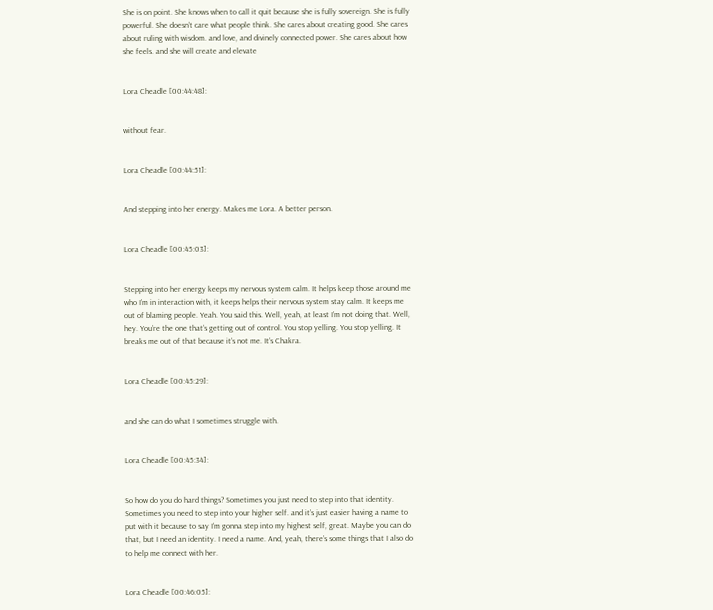She is on point. She knows when to call it quit because she is fully sovereign. She is fully powerful. She doesn’t care what people think. She cares about creating good. She cares about ruling with wisdom. and love, and divinely connected power. She cares about how she feels. and she will create and elevate


Lora Cheadle [00:44:48]:


without fear.


Lora Cheadle [00:44:51]:


And stepping into her energy. Makes me Lora. A better person.


Lora Cheadle [00:45:03]:


Stepping into her energy keeps my nervous system calm. It helps keep those around me who I’m in interaction with, it keeps helps their nervous system stay calm. It keeps me out of blaming people. Yeah. You said this. Well, yeah, at least I’m not doing that. Well, hey. You’re the one that’s getting out of control. You stop yelling. You stop yelling. It breaks me out of that because it’s not me. It’s Chakra.


Lora Cheadle [00:45:29]:


and she can do what I sometimes struggle with.


Lora Cheadle [00:45:34]:


So how do you do hard things? Sometimes you just need to step into that identity. Sometimes you need to step into your higher self. and it’s just easier having a name to put with it because to say I’m gonna step into my highest self, great. Maybe you can do that, but I need an identity. I need a name. And, yeah, there’s some things that I also do to help me connect with her.


Lora Cheadle [00:46:05]: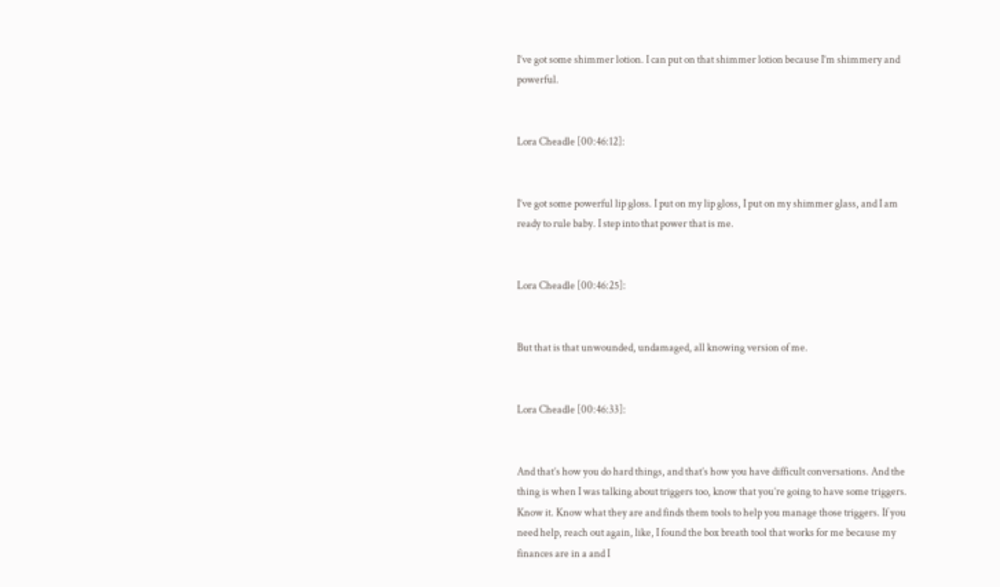I’ve got some shimmer lotion. I can put on that shimmer lotion because I’m shimmery and powerful.


Lora Cheadle [00:46:12]:


I’ve got some powerful lip gloss. I put on my lip gloss, I put on my shimmer glass, and I am ready to rule baby. I step into that power that is me.


Lora Cheadle [00:46:25]:


But that is that unwounded, undamaged, all knowing version of me.


Lora Cheadle [00:46:33]:


And that’s how you do hard things, and that’s how you have difficult conversations. And the thing is when I was talking about triggers too, know that you’re going to have some triggers. Know it. Know what they are and finds them tools to help you manage those triggers. If you need help, reach out again, like, I found the box breath tool that works for me because my finances are in a and I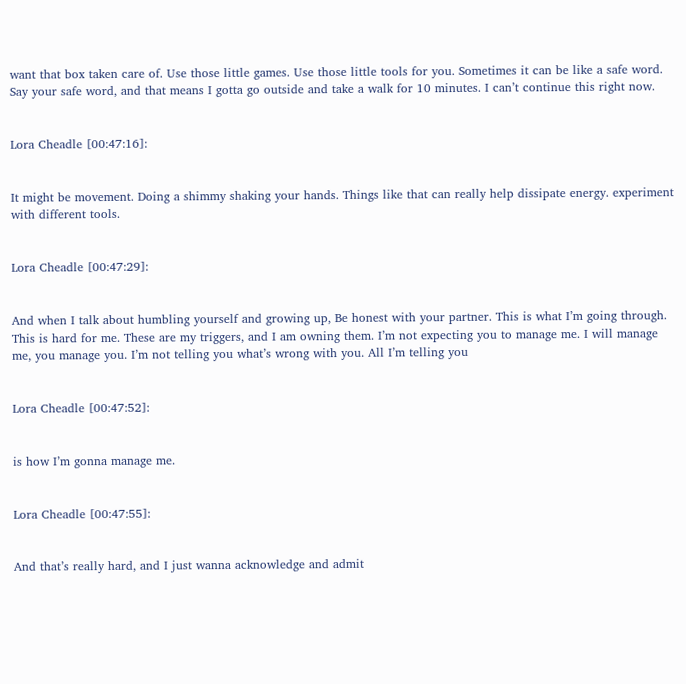want that box taken care of. Use those little games. Use those little tools for you. Sometimes it can be like a safe word. Say your safe word, and that means I gotta go outside and take a walk for 10 minutes. I can’t continue this right now.


Lora Cheadle [00:47:16]:


It might be movement. Doing a shimmy shaking your hands. Things like that can really help dissipate energy. experiment with different tools.


Lora Cheadle [00:47:29]:


And when I talk about humbling yourself and growing up, Be honest with your partner. This is what I’m going through. This is hard for me. These are my triggers, and I am owning them. I’m not expecting you to manage me. I will manage me, you manage you. I’m not telling you what’s wrong with you. All I’m telling you


Lora Cheadle [00:47:52]:


is how I’m gonna manage me.


Lora Cheadle [00:47:55]:


And that’s really hard, and I just wanna acknowledge and admit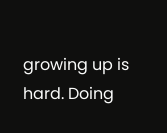growing up is hard. Doing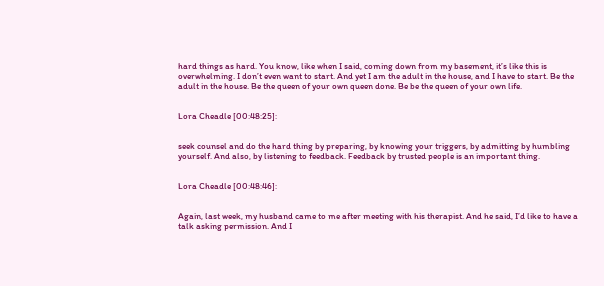hard things as hard. You know, like when I said, coming down from my basement, it’s like this is overwhelming. I don’t even want to start. And yet I am the adult in the house, and I have to start. Be the adult in the house. Be the queen of your own queen done. Be be the queen of your own life.


Lora Cheadle [00:48:25]:


seek counsel and do the hard thing by preparing, by knowing your triggers, by admitting by humbling yourself. And also, by listening to feedback. Feedback by trusted people is an important thing.


Lora Cheadle [00:48:46]:


Again, last week, my husband came to me after meeting with his therapist. And he said, I’d like to have a talk asking permission. And I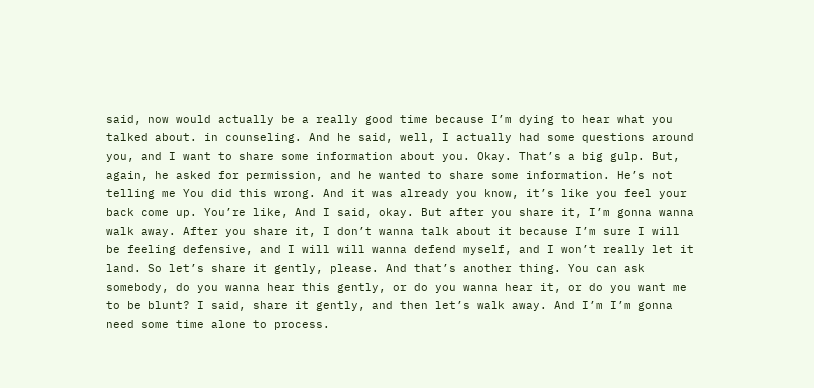said, now would actually be a really good time because I’m dying to hear what you talked about. in counseling. And he said, well, I actually had some questions around you, and I want to share some information about you. Okay. That’s a big gulp. But, again, he asked for permission, and he wanted to share some information. He’s not telling me You did this wrong. And it was already you know, it’s like you feel your back come up. You’re like, And I said, okay. But after you share it, I’m gonna wanna walk away. After you share it, I don’t wanna talk about it because I’m sure I will be feeling defensive, and I will will wanna defend myself, and I won’t really let it land. So let’s share it gently, please. And that’s another thing. You can ask somebody, do you wanna hear this gently, or do you wanna hear it, or do you want me to be blunt? I said, share it gently, and then let’s walk away. And I’m I’m gonna need some time alone to process.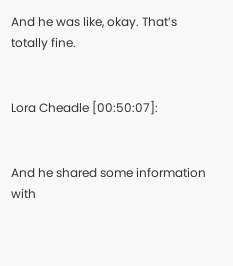And he was like, okay. That’s totally fine.


Lora Cheadle [00:50:07]:


And he shared some information with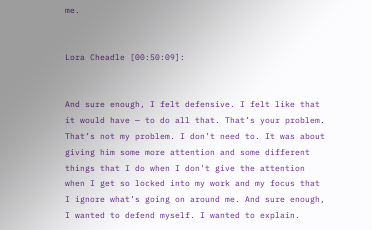me.


Lora Cheadle [00:50:09]:


And sure enough, I felt defensive. I felt like that it would have — to do all that. That’s your problem. That’s not my problem. I don’t need to. It was about giving him some more attention and some different things that I do when I don’t give the attention when I get so locked into my work and my focus that I ignore what’s going on around me. And sure enough, I wanted to defend myself. I wanted to explain.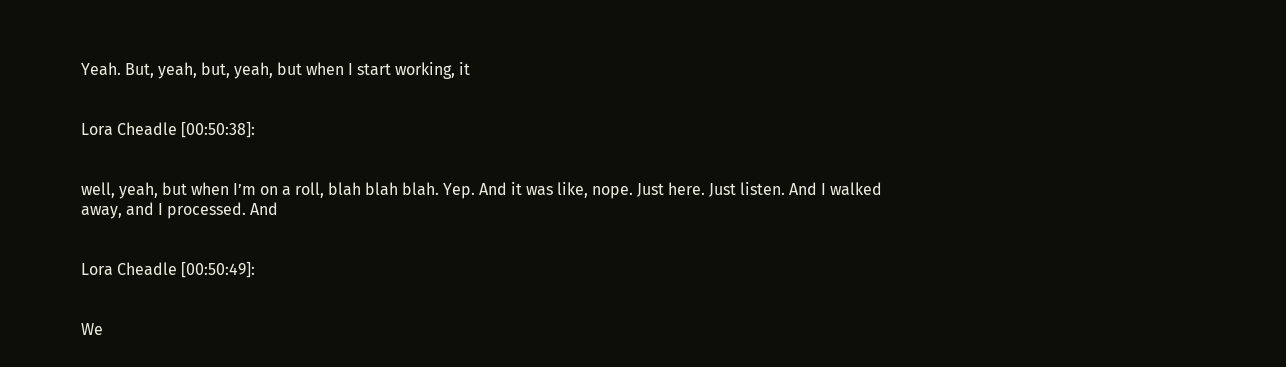Yeah. But, yeah, but, yeah, but when I start working, it


Lora Cheadle [00:50:38]:


well, yeah, but when I’m on a roll, blah blah blah. Yep. And it was like, nope. Just here. Just listen. And I walked away, and I processed. And


Lora Cheadle [00:50:49]:


We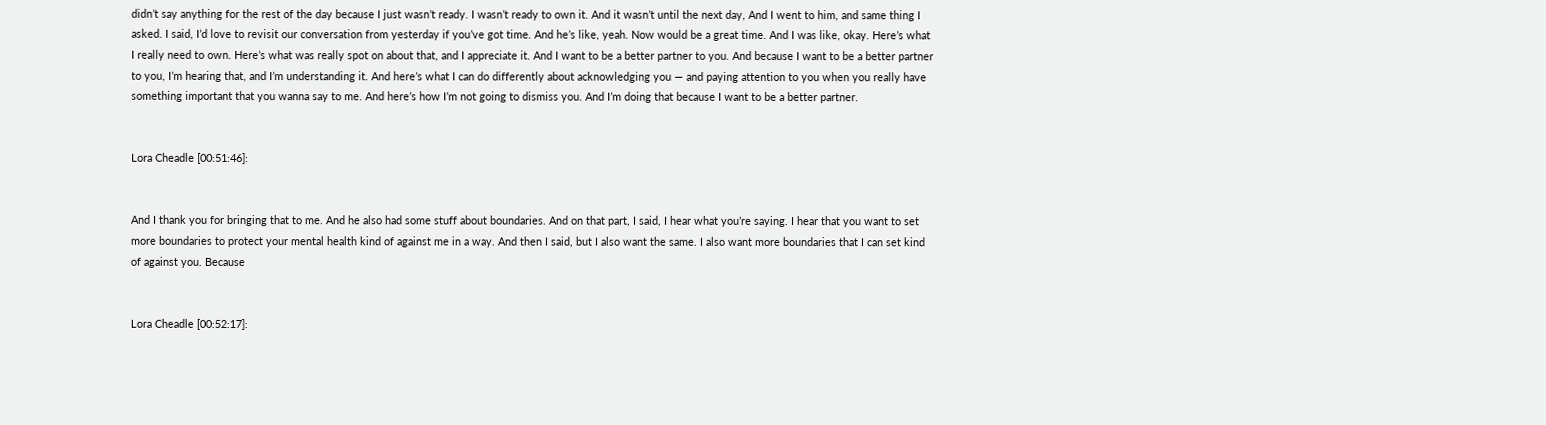didn’t say anything for the rest of the day because I just wasn’t ready. I wasn’t ready to own it. And it wasn’t until the next day, And I went to him, and same thing I asked. I said, I’d love to revisit our conversation from yesterday if you’ve got time. And he’s like, yeah. Now would be a great time. And I was like, okay. Here’s what I really need to own. Here’s what was really spot on about that, and I appreciate it. And I want to be a better partner to you. And because I want to be a better partner to you, I’m hearing that, and I’m understanding it. And here’s what I can do differently about acknowledging you — and paying attention to you when you really have something important that you wanna say to me. And here’s how I’m not going to dismiss you. And I’m doing that because I want to be a better partner.


Lora Cheadle [00:51:46]:


And I thank you for bringing that to me. And he also had some stuff about boundaries. And on that part, I said, I hear what you’re saying. I hear that you want to set more boundaries to protect your mental health kind of against me in a way. And then I said, but I also want the same. I also want more boundaries that I can set kind of against you. Because


Lora Cheadle [00:52:17]: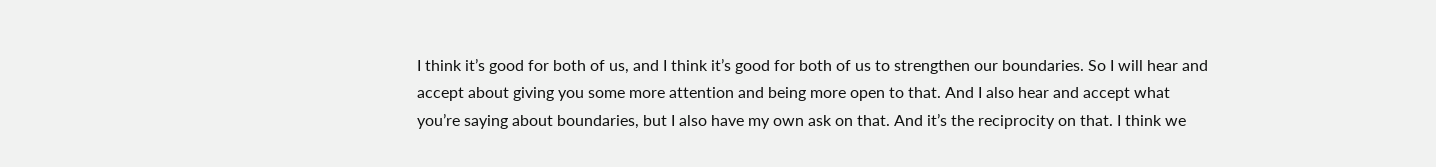I think it’s good for both of us, and I think it’s good for both of us to strengthen our boundaries. So I will hear and accept about giving you some more attention and being more open to that. And I also hear and accept what you’re saying about boundaries, but I also have my own ask on that. And it’s the reciprocity on that. I think we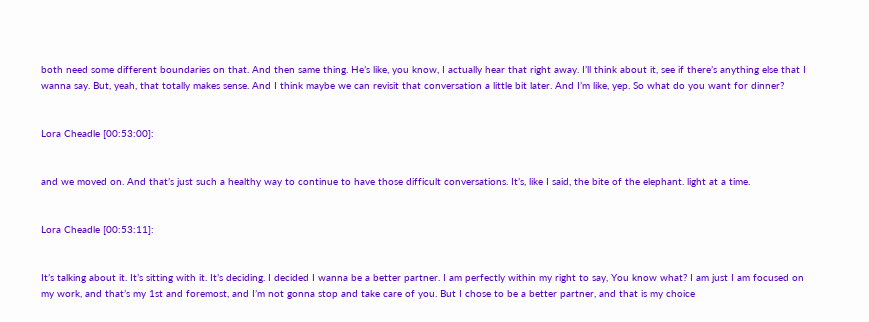both need some different boundaries on that. And then same thing. He’s like, you know, I actually hear that right away. I’ll think about it, see if there’s anything else that I wanna say. But, yeah, that totally makes sense. And I think maybe we can revisit that conversation a little bit later. And I’m like, yep. So what do you want for dinner?


Lora Cheadle [00:53:00]:


and we moved on. And that’s just such a healthy way to continue to have those difficult conversations. It’s, like I said, the bite of the elephant. light at a time.


Lora Cheadle [00:53:11]:


It’s talking about it. It’s sitting with it. It’s deciding. I decided I wanna be a better partner. I am perfectly within my right to say, You know what? I am just I am focused on my work, and that’s my 1st and foremost, and I’m not gonna stop and take care of you. But I chose to be a better partner, and that is my choice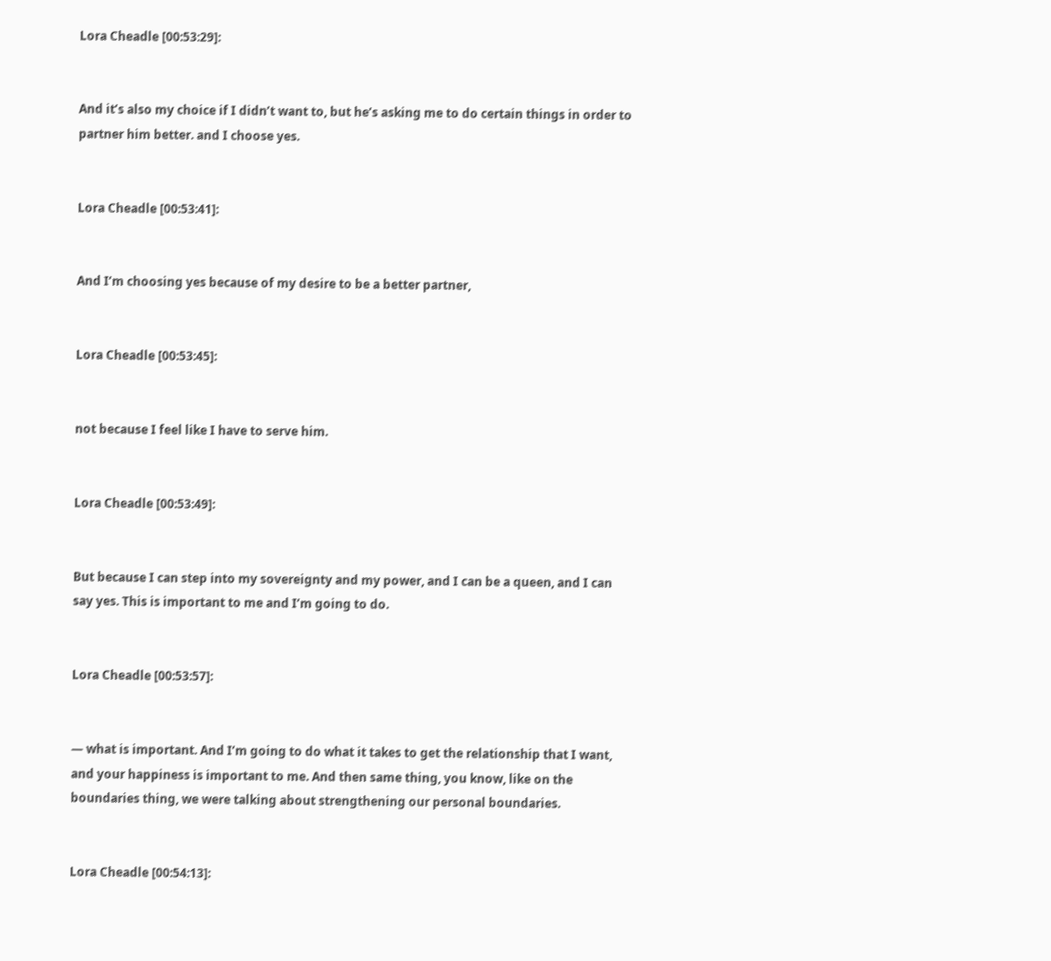Lora Cheadle [00:53:29]:


And it’s also my choice if I didn’t want to, but he’s asking me to do certain things in order to partner him better. and I choose yes.


Lora Cheadle [00:53:41]:


And I’m choosing yes because of my desire to be a better partner,


Lora Cheadle [00:53:45]:


not because I feel like I have to serve him.


Lora Cheadle [00:53:49]:


But because I can step into my sovereignty and my power, and I can be a queen, and I can say yes. This is important to me and I’m going to do.


Lora Cheadle [00:53:57]:


— what is important. And I’m going to do what it takes to get the relationship that I want, and your happiness is important to me. And then same thing, you know, like on the boundaries thing, we were talking about strengthening our personal boundaries.


Lora Cheadle [00:54:13]: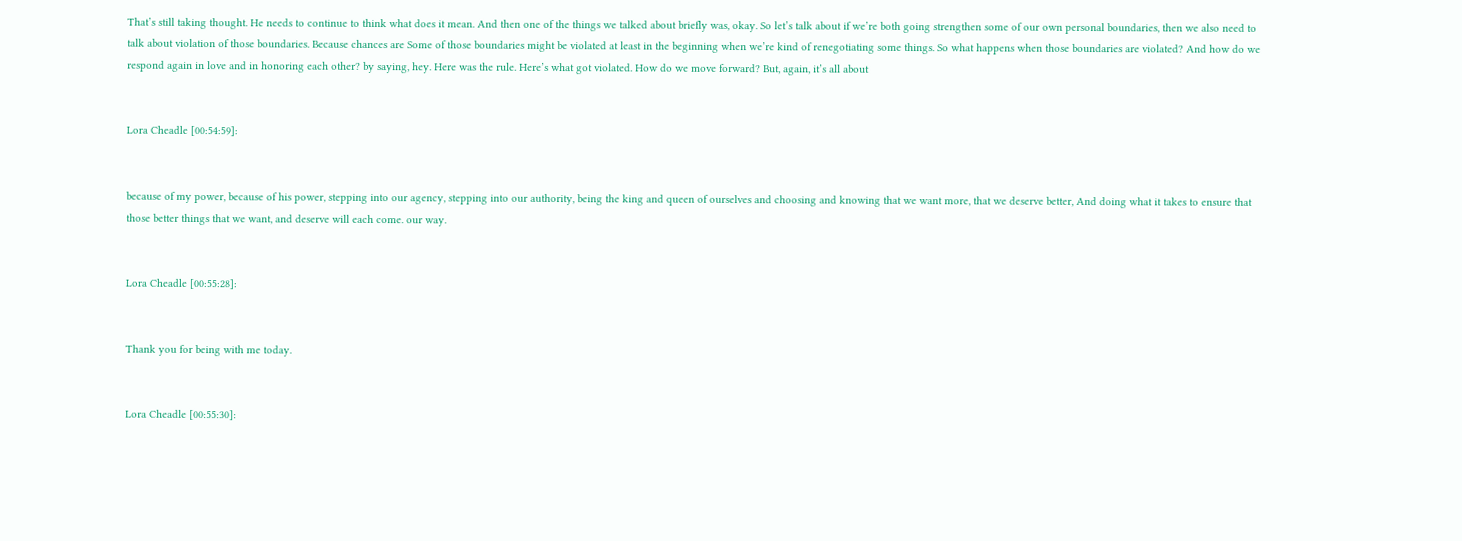That’s still taking thought. He needs to continue to think what does it mean. And then one of the things we talked about briefly was, okay. So let’s talk about if we’re both going strengthen some of our own personal boundaries, then we also need to talk about violation of those boundaries. Because chances are Some of those boundaries might be violated at least in the beginning when we’re kind of renegotiating some things. So what happens when those boundaries are violated? And how do we respond again in love and in honoring each other? by saying, hey. Here was the rule. Here’s what got violated. How do we move forward? But, again, it’s all about


Lora Cheadle [00:54:59]:


because of my power, because of his power, stepping into our agency, stepping into our authority, being the king and queen of ourselves and choosing and knowing that we want more, that we deserve better, And doing what it takes to ensure that those better things that we want, and deserve will each come. our way.


Lora Cheadle [00:55:28]:


Thank you for being with me today.


Lora Cheadle [00:55:30]: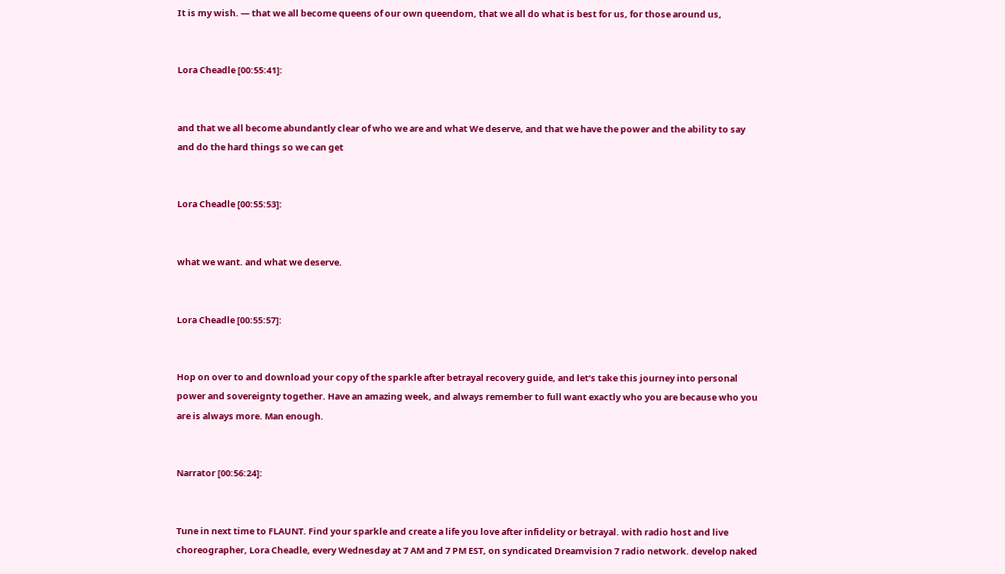It is my wish. — that we all become queens of our own queendom, that we all do what is best for us, for those around us,


Lora Cheadle [00:55:41]:


and that we all become abundantly clear of who we are and what We deserve, and that we have the power and the ability to say and do the hard things so we can get


Lora Cheadle [00:55:53]:


what we want. and what we deserve.


Lora Cheadle [00:55:57]:


Hop on over to and download your copy of the sparkle after betrayal recovery guide, and let’s take this journey into personal power and sovereignty together. Have an amazing week, and always remember to full want exactly who you are because who you are is always more. Man enough.


Narrator [00:56:24]:


Tune in next time to FLAUNT. Find your sparkle and create a life you love after infidelity or betrayal. with radio host and live choreographer, Lora Cheadle, every Wednesday at 7 AM and 7 PM EST, on syndicated Dreamvision 7 radio network. develop naked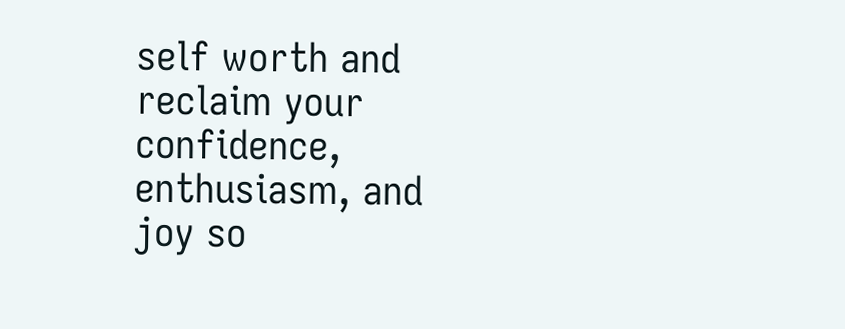self worth and reclaim your confidence, enthusiasm, and joy so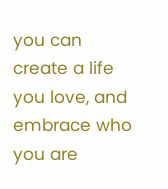you can create a life you love, and embrace who you are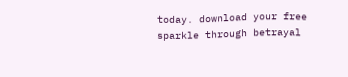today. download your free sparkle through betrayal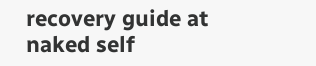recovery guide at naked self